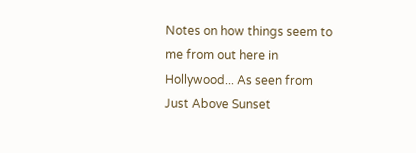Notes on how things seem to me from out here in Hollywood... As seen from Just Above Sunset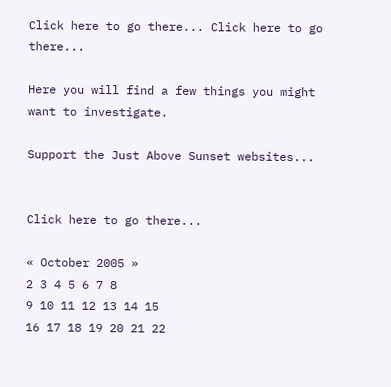Click here to go there... Click here to go there...

Here you will find a few things you might want to investigate.

Support the Just Above Sunset websites...


Click here to go there...

« October 2005 »
2 3 4 5 6 7 8
9 10 11 12 13 14 15
16 17 18 19 20 21 22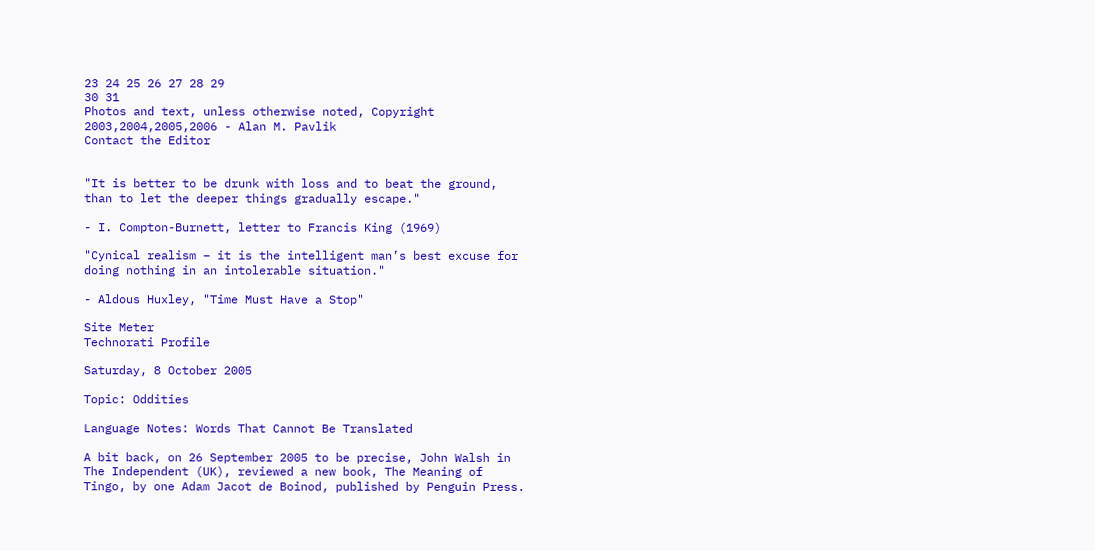23 24 25 26 27 28 29
30 31
Photos and text, unless otherwise noted, Copyright 2003,2004,2005,2006 - Alan M. Pavlik
Contact the Editor


"It is better to be drunk with loss and to beat the ground, than to let the deeper things gradually escape."

- I. Compton-Burnett, letter to Francis King (1969)

"Cynical realism – it is the intelligent man’s best excuse for doing nothing in an intolerable situation."

- Aldous Huxley, "Time Must Have a Stop"

Site Meter
Technorati Profile

Saturday, 8 October 2005

Topic: Oddities

Language Notes: Words That Cannot Be Translated

A bit back, on 26 September 2005 to be precise, John Walsh in The Independent (UK), reviewed a new book, The Meaning of Tingo, by one Adam Jacot de Boinod, published by Penguin Press.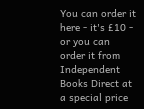You can order it here - it's £10 - or you can order it from Independent Books Direct at a special price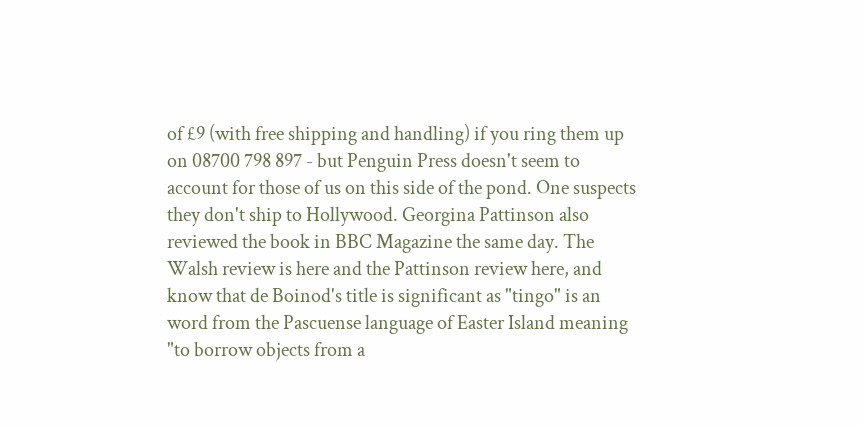of £9 (with free shipping and handling) if you ring them up on 08700 798 897 - but Penguin Press doesn't seem to account for those of us on this side of the pond. One suspects they don't ship to Hollywood. Georgina Pattinson also reviewed the book in BBC Magazine the same day. The Walsh review is here and the Pattinson review here, and know that de Boinod's title is significant as "tingo" is an word from the Pascuense language of Easter Island meaning "to borrow objects from a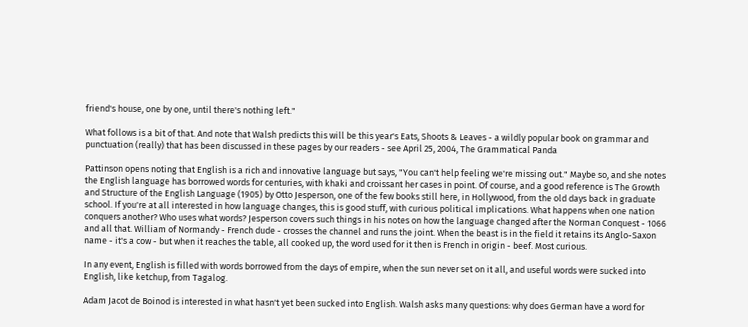friend's house, one by one, until there's nothing left."

What follows is a bit of that. And note that Walsh predicts this will be this year's Eats, Shoots & Leaves - a wildly popular book on grammar and punctuation (really) that has been discussed in these pages by our readers - see April 25, 2004, The Grammatical Panda

Pattinson opens noting that English is a rich and innovative language but says, "You can't help feeling we're missing out." Maybe so, and she notes the English language has borrowed words for centuries, with khaki and croissant her cases in point. Of course, and a good reference is The Growth and Structure of the English Language (1905) by Otto Jesperson, one of the few books still here, in Hollywood, from the old days back in graduate school. If you're at all interested in how language changes, this is good stuff, with curious political implications. What happens when one nation conquers another? Who uses what words? Jesperson covers such things in his notes on how the language changed after the Norman Conquest - 1066 and all that. William of Normandy - French dude - crosses the channel and runs the joint. When the beast is in the field it retains its Anglo-Saxon name - it's a cow - but when it reaches the table, all cooked up, the word used for it then is French in origin - beef. Most curious.

In any event, English is filled with words borrowed from the days of empire, when the sun never set on it all, and useful words were sucked into English, like ketchup, from Tagalog.

Adam Jacot de Boinod is interested in what hasn't yet been sucked into English. Walsh asks many questions: why does German have a word for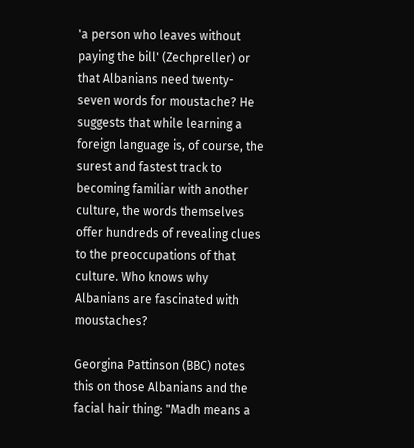'a person who leaves without paying the bill' (Zechpreller) or that Albanians need twenty-seven words for moustache? He suggests that while learning a foreign language is, of course, the surest and fastest track to becoming familiar with another culture, the words themselves offer hundreds of revealing clues to the preoccupations of that culture. Who knows why Albanians are fascinated with moustaches?

Georgina Pattinson (BBC) notes this on those Albanians and the facial hair thing: "Madh means a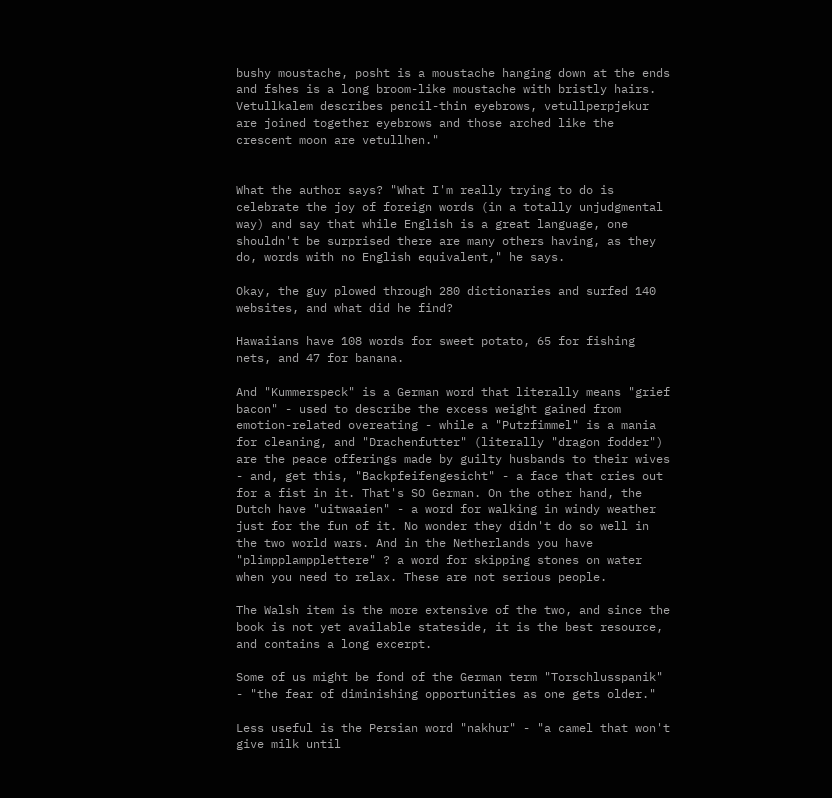bushy moustache, posht is a moustache hanging down at the ends and fshes is a long broom-like moustache with bristly hairs. Vetullkalem describes pencil-thin eyebrows, vetullperpjekur are joined together eyebrows and those arched like the crescent moon are vetullhen."


What the author says? "What I'm really trying to do is celebrate the joy of foreign words (in a totally unjudgmental way) and say that while English is a great language, one shouldn't be surprised there are many others having, as they do, words with no English equivalent," he says.

Okay, the guy plowed through 280 dictionaries and surfed 140 websites, and what did he find?

Hawaiians have 108 words for sweet potato, 65 for fishing nets, and 47 for banana.

And "Kummerspeck" is a German word that literally means "grief bacon" - used to describe the excess weight gained from emotion-related overeating - while a "Putzfimmel" is a mania for cleaning, and "Drachenfutter" (literally "dragon fodder") are the peace offerings made by guilty husbands to their wives - and, get this, "Backpfeifengesicht" - a face that cries out for a fist in it. That's SO German. On the other hand, the Dutch have "uitwaaien" - a word for walking in windy weather just for the fun of it. No wonder they didn't do so well in the two world wars. And in the Netherlands you have "plimpplampplettere" ? a word for skipping stones on water when you need to relax. These are not serious people.

The Walsh item is the more extensive of the two, and since the book is not yet available stateside, it is the best resource, and contains a long excerpt.

Some of us might be fond of the German term "Torschlusspanik" - "the fear of diminishing opportunities as one gets older."

Less useful is the Persian word "nakhur" - "a camel that won't give milk until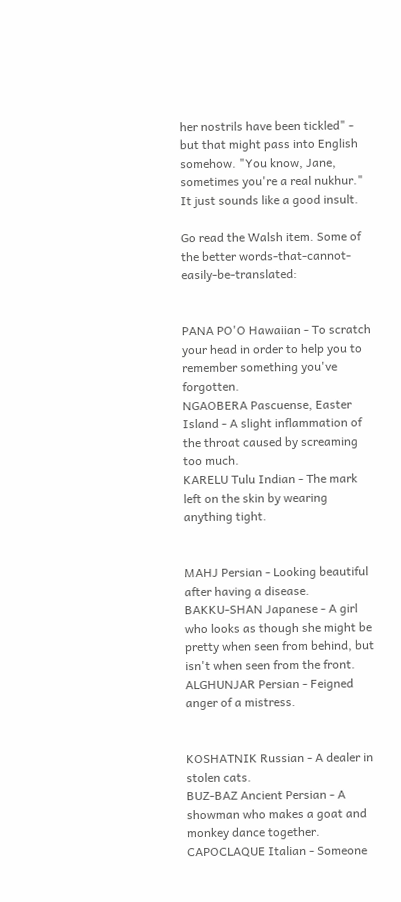her nostrils have been tickled" - but that might pass into English somehow. "You know, Jane, sometimes you're a real nukhur." It just sounds like a good insult.

Go read the Walsh item. Some of the better words-that-cannot-easily-be-translated:


PANA PO'O Hawaiian - To scratch your head in order to help you to remember something you've forgotten.
NGAOBERA Pascuense, Easter Island - A slight inflammation of the throat caused by screaming too much.
KARELU Tulu Indian - The mark left on the skin by wearing anything tight.


MAHJ Persian - Looking beautiful after having a disease.
BAKKU-SHAN Japanese - A girl who looks as though she might be pretty when seen from behind, but isn't when seen from the front.
ALGHUNJAR Persian - Feigned anger of a mistress.


KOSHATNIK Russian - A dealer in stolen cats.
BUZ-BAZ Ancient Persian - A showman who makes a goat and monkey dance together.
CAPOCLAQUE Italian - Someone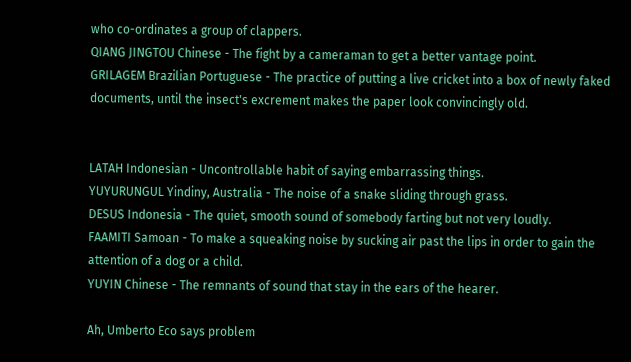who co-ordinates a group of clappers.
QIANG JINGTOU Chinese - The fight by a cameraman to get a better vantage point.
GRILAGEM Brazilian Portuguese - The practice of putting a live cricket into a box of newly faked documents, until the insect's excrement makes the paper look convincingly old.


LATAH Indonesian - Uncontrollable habit of saying embarrassing things.
YUYURUNGUL Yindiny, Australia - The noise of a snake sliding through grass.
DESUS Indonesia - The quiet, smooth sound of somebody farting but not very loudly.
FAAMITI Samoan - To make a squeaking noise by sucking air past the lips in order to gain the attention of a dog or a child.
YUYIN Chinese - The remnants of sound that stay in the ears of the hearer.

Ah, Umberto Eco says problem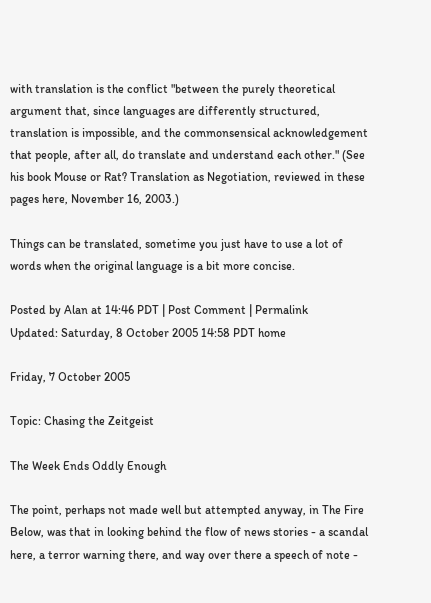with translation is the conflict "between the purely theoretical argument that, since languages are differently structured, translation is impossible, and the commonsensical acknowledgement that people, after all, do translate and understand each other." (See his book Mouse or Rat? Translation as Negotiation, reviewed in these pages here, November 16, 2003.)

Things can be translated, sometime you just have to use a lot of words when the original language is a bit more concise.

Posted by Alan at 14:46 PDT | Post Comment | Permalink
Updated: Saturday, 8 October 2005 14:58 PDT home

Friday, 7 October 2005

Topic: Chasing the Zeitgeist

The Week Ends Oddly Enough

The point, perhaps not made well but attempted anyway, in The Fire Below, was that in looking behind the flow of news stories - a scandal here, a terror warning there, and way over there a speech of note -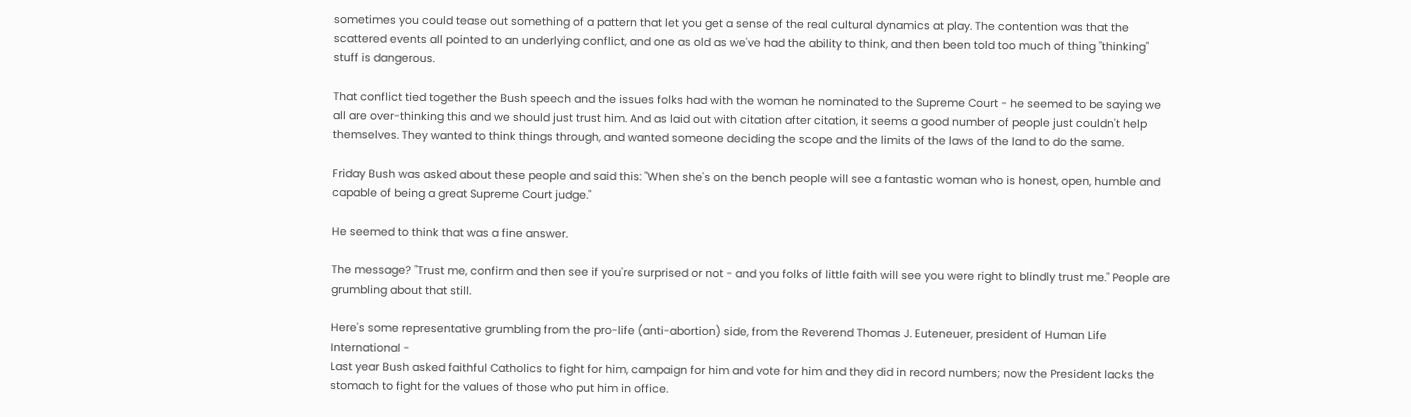sometimes you could tease out something of a pattern that let you get a sense of the real cultural dynamics at play. The contention was that the scattered events all pointed to an underlying conflict, and one as old as we've had the ability to think, and then been told too much of thing "thinking" stuff is dangerous.

That conflict tied together the Bush speech and the issues folks had with the woman he nominated to the Supreme Court - he seemed to be saying we all are over-thinking this and we should just trust him. And as laid out with citation after citation, it seems a good number of people just couldn't help themselves. They wanted to think things through, and wanted someone deciding the scope and the limits of the laws of the land to do the same.

Friday Bush was asked about these people and said this: "When she's on the bench people will see a fantastic woman who is honest, open, humble and capable of being a great Supreme Court judge."

He seemed to think that was a fine answer.

The message? "Trust me, confirm and then see if you're surprised or not - and you folks of little faith will see you were right to blindly trust me." People are grumbling about that still.

Here's some representative grumbling from the pro-life (anti-abortion) side, from the Reverend Thomas J. Euteneuer, president of Human Life International -
Last year Bush asked faithful Catholics to fight for him, campaign for him and vote for him and they did in record numbers; now the President lacks the stomach to fight for the values of those who put him in office.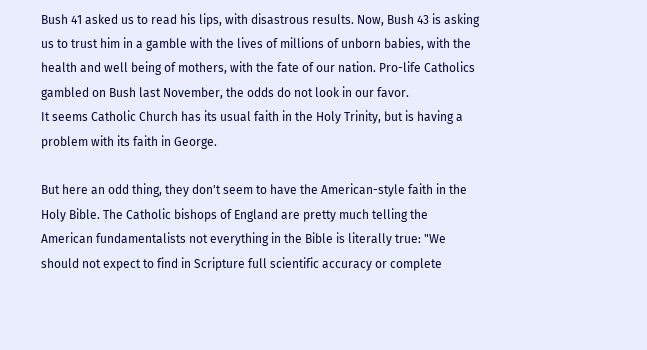Bush 41 asked us to read his lips, with disastrous results. Now, Bush 43 is asking us to trust him in a gamble with the lives of millions of unborn babies, with the health and well being of mothers, with the fate of our nation. Pro-life Catholics gambled on Bush last November, the odds do not look in our favor.
It seems Catholic Church has its usual faith in the Holy Trinity, but is having a problem with its faith in George.

But here an odd thing, they don't seem to have the American-style faith in the Holy Bible. The Catholic bishops of England are pretty much telling the American fundamentalists not everything in the Bible is literally true: "We should not expect to find in Scripture full scientific accuracy or complete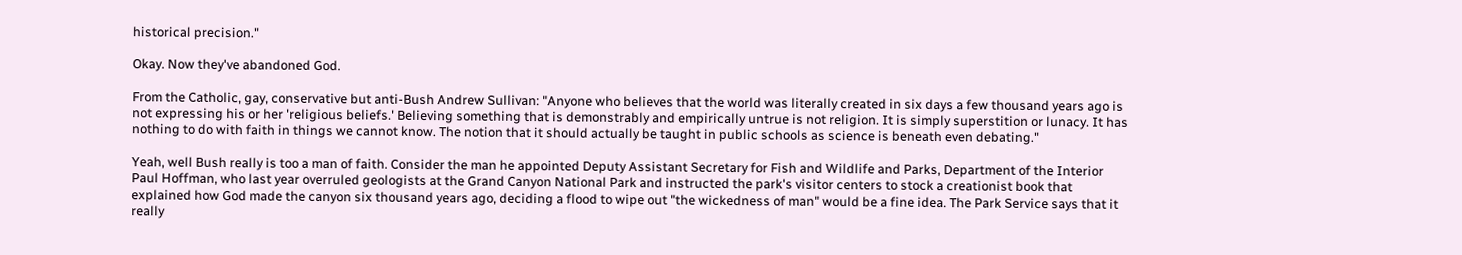historical precision."

Okay. Now they've abandoned God.

From the Catholic, gay, conservative but anti-Bush Andrew Sullivan: "Anyone who believes that the world was literally created in six days a few thousand years ago is not expressing his or her 'religious beliefs.' Believing something that is demonstrably and empirically untrue is not religion. It is simply superstition or lunacy. It has nothing to do with faith in things we cannot know. The notion that it should actually be taught in public schools as science is beneath even debating."

Yeah, well Bush really is too a man of faith. Consider the man he appointed Deputy Assistant Secretary for Fish and Wildlife and Parks, Department of the Interior Paul Hoffman, who last year overruled geologists at the Grand Canyon National Park and instructed the park's visitor centers to stock a creationist book that explained how God made the canyon six thousand years ago, deciding a flood to wipe out "the wickedness of man" would be a fine idea. The Park Service says that it really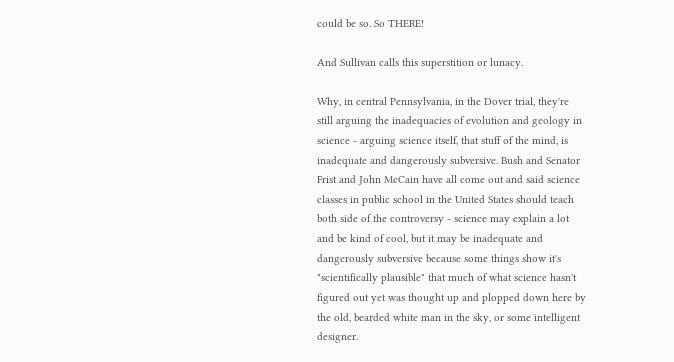could be so. So THERE!

And Sullivan calls this superstition or lunacy.

Why, in central Pennsylvania, in the Dover trial, they're still arguing the inadequacies of evolution and geology in science - arguing science itself, that stuff of the mind, is inadequate and dangerously subversive. Bush and Senator Frist and John McCain have all come out and said science classes in public school in the United States should teach both side of the controversy - science may explain a lot and be kind of cool, but it may be inadequate and dangerously subversive because some things show it's "scientifically plausible" that much of what science hasn't figured out yet was thought up and plopped down here by the old, bearded white man in the sky, or some intelligent designer.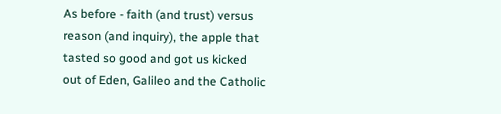As before - faith (and trust) versus reason (and inquiry), the apple that tasted so good and got us kicked out of Eden, Galileo and the Catholic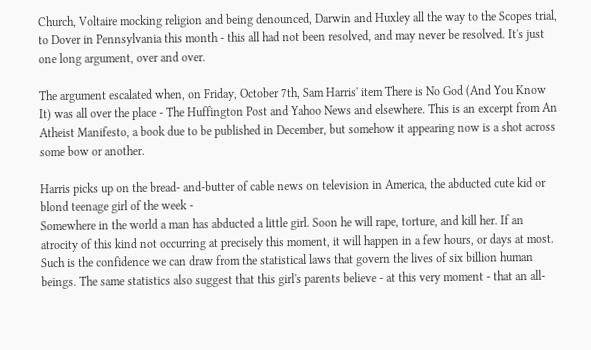Church, Voltaire mocking religion and being denounced, Darwin and Huxley all the way to the Scopes trial, to Dover in Pennsylvania this month - this all had not been resolved, and may never be resolved. It's just one long argument, over and over.

The argument escalated when, on Friday, October 7th, Sam Harris' item There is No God (And You Know It) was all over the place - The Huffington Post and Yahoo News and elsewhere. This is an excerpt from An Atheist Manifesto, a book due to be published in December, but somehow it appearing now is a shot across some bow or another.

Harris picks up on the bread- and-butter of cable news on television in America, the abducted cute kid or blond teenage girl of the week -
Somewhere in the world a man has abducted a little girl. Soon he will rape, torture, and kill her. If an atrocity of this kind not occurring at precisely this moment, it will happen in a few hours, or days at most. Such is the confidence we can draw from the statistical laws that govern the lives of six billion human beings. The same statistics also suggest that this girl's parents believe - at this very moment - that an all-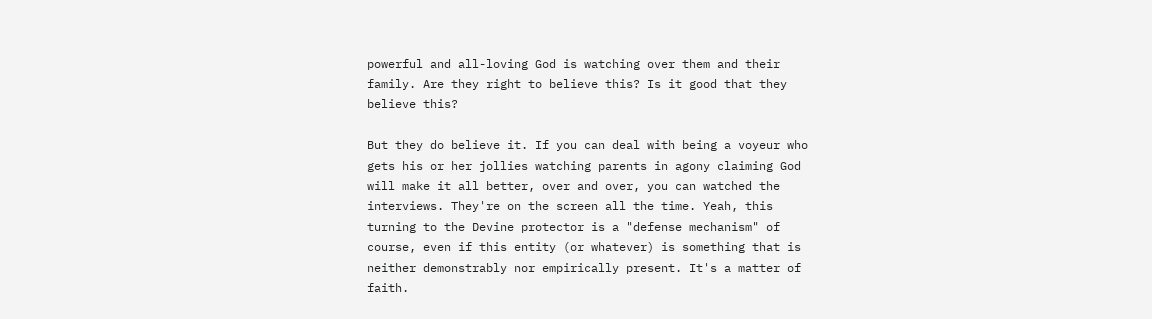powerful and all-loving God is watching over them and their family. Are they right to believe this? Is it good that they believe this?

But they do believe it. If you can deal with being a voyeur who gets his or her jollies watching parents in agony claiming God will make it all better, over and over, you can watched the interviews. They're on the screen all the time. Yeah, this turning to the Devine protector is a "defense mechanism" of course, even if this entity (or whatever) is something that is neither demonstrably nor empirically present. It's a matter of faith.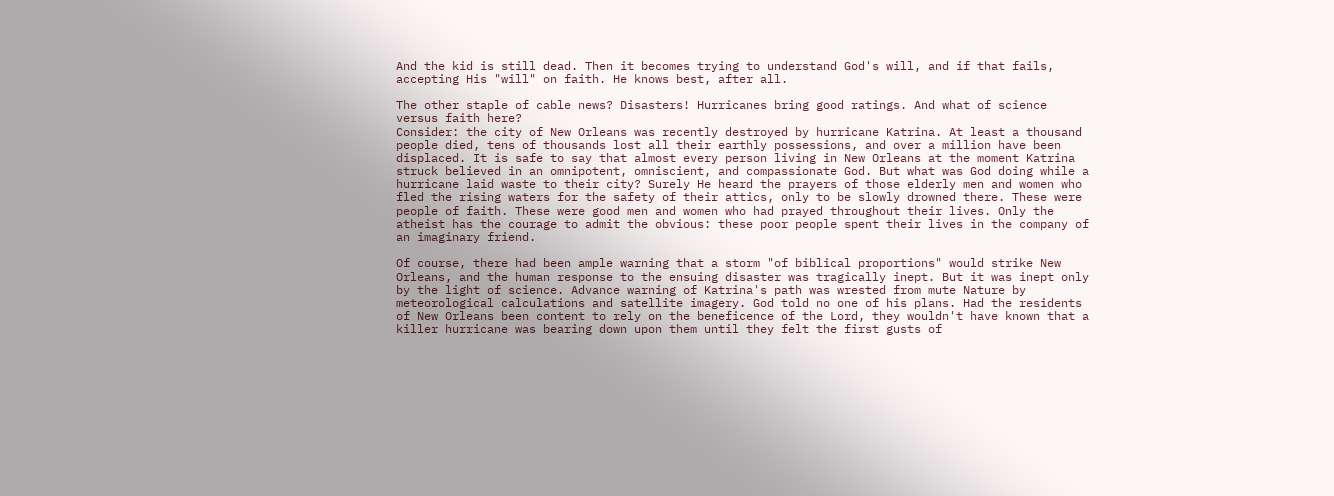And the kid is still dead. Then it becomes trying to understand God's will, and if that fails, accepting His "will" on faith. He knows best, after all.

The other staple of cable news? Disasters! Hurricanes bring good ratings. And what of science versus faith here?
Consider: the city of New Orleans was recently destroyed by hurricane Katrina. At least a thousand people died, tens of thousands lost all their earthly possessions, and over a million have been displaced. It is safe to say that almost every person living in New Orleans at the moment Katrina struck believed in an omnipotent, omniscient, and compassionate God. But what was God doing while a hurricane laid waste to their city? Surely He heard the prayers of those elderly men and women who fled the rising waters for the safety of their attics, only to be slowly drowned there. These were people of faith. These were good men and women who had prayed throughout their lives. Only the atheist has the courage to admit the obvious: these poor people spent their lives in the company of an imaginary friend.

Of course, there had been ample warning that a storm "of biblical proportions" would strike New Orleans, and the human response to the ensuing disaster was tragically inept. But it was inept only by the light of science. Advance warning of Katrina's path was wrested from mute Nature by meteorological calculations and satellite imagery. God told no one of his plans. Had the residents of New Orleans been content to rely on the beneficence of the Lord, they wouldn't have known that a killer hurricane was bearing down upon them until they felt the first gusts of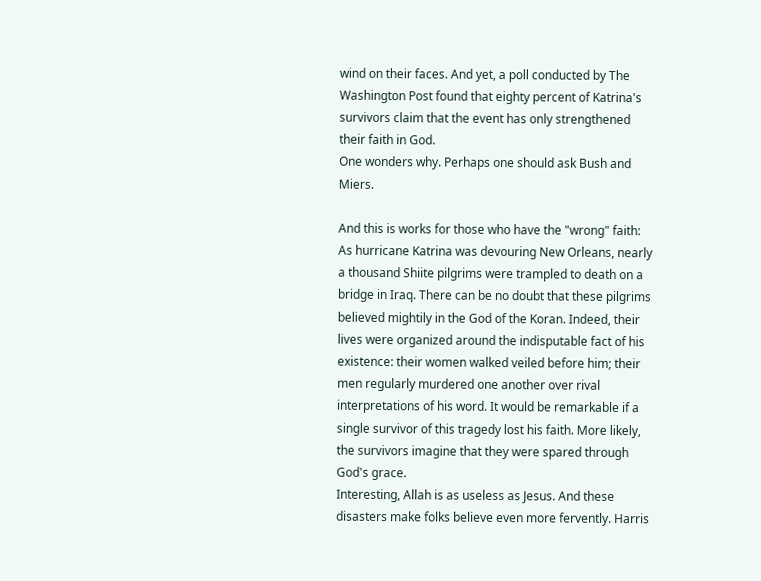wind on their faces. And yet, a poll conducted by The Washington Post found that eighty percent of Katrina's survivors claim that the event has only strengthened their faith in God.
One wonders why. Perhaps one should ask Bush and Miers.

And this is works for those who have the "wrong" faith:
As hurricane Katrina was devouring New Orleans, nearly a thousand Shiite pilgrims were trampled to death on a bridge in Iraq. There can be no doubt that these pilgrims believed mightily in the God of the Koran. Indeed, their lives were organized around the indisputable fact of his existence: their women walked veiled before him; their men regularly murdered one another over rival interpretations of his word. It would be remarkable if a single survivor of this tragedy lost his faith. More likely, the survivors imagine that they were spared through God's grace.
Interesting, Allah is as useless as Jesus. And these disasters make folks believe even more fervently. Harris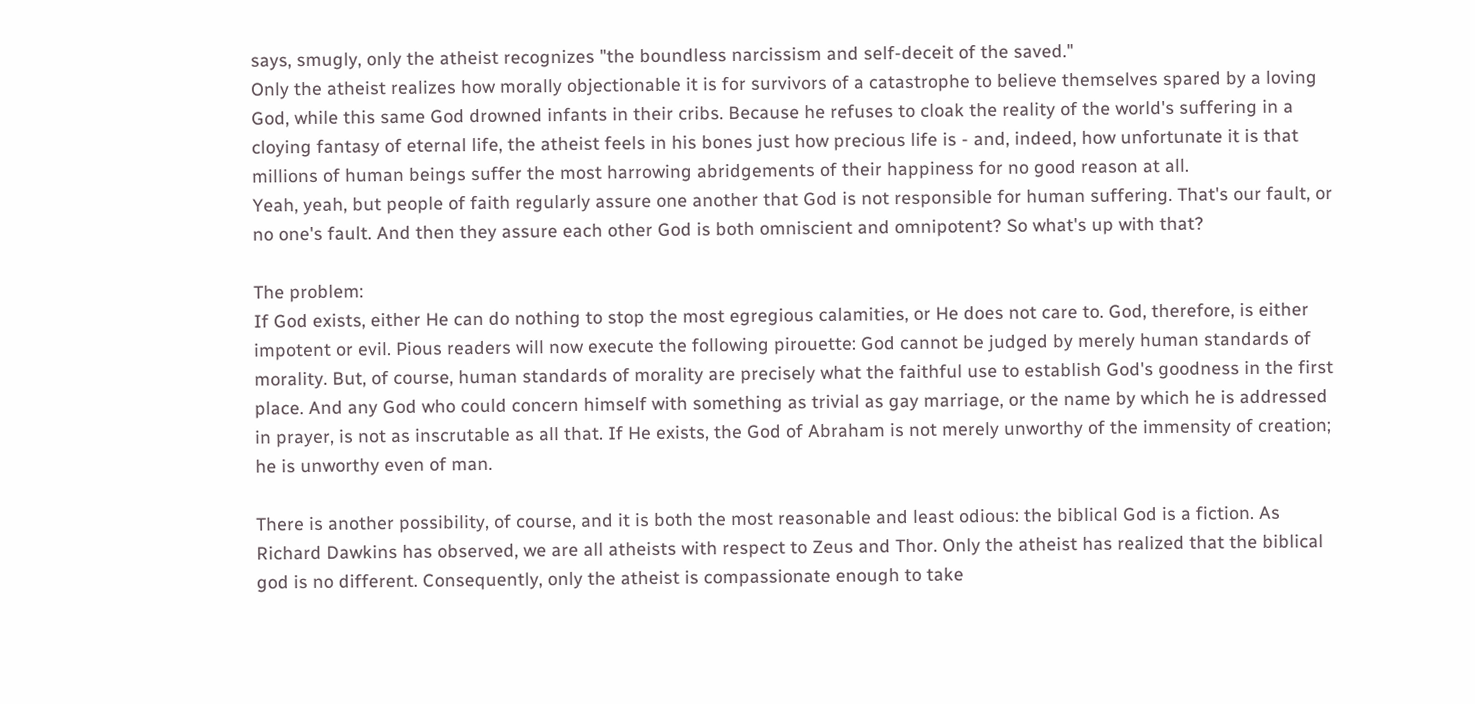says, smugly, only the atheist recognizes "the boundless narcissism and self-deceit of the saved."
Only the atheist realizes how morally objectionable it is for survivors of a catastrophe to believe themselves spared by a loving God, while this same God drowned infants in their cribs. Because he refuses to cloak the reality of the world's suffering in a cloying fantasy of eternal life, the atheist feels in his bones just how precious life is - and, indeed, how unfortunate it is that millions of human beings suffer the most harrowing abridgements of their happiness for no good reason at all.
Yeah, yeah, but people of faith regularly assure one another that God is not responsible for human suffering. That's our fault, or no one's fault. And then they assure each other God is both omniscient and omnipotent? So what's up with that?

The problem:
If God exists, either He can do nothing to stop the most egregious calamities, or He does not care to. God, therefore, is either impotent or evil. Pious readers will now execute the following pirouette: God cannot be judged by merely human standards of morality. But, of course, human standards of morality are precisely what the faithful use to establish God's goodness in the first place. And any God who could concern himself with something as trivial as gay marriage, or the name by which he is addressed in prayer, is not as inscrutable as all that. If He exists, the God of Abraham is not merely unworthy of the immensity of creation; he is unworthy even of man.

There is another possibility, of course, and it is both the most reasonable and least odious: the biblical God is a fiction. As Richard Dawkins has observed, we are all atheists with respect to Zeus and Thor. Only the atheist has realized that the biblical god is no different. Consequently, only the atheist is compassionate enough to take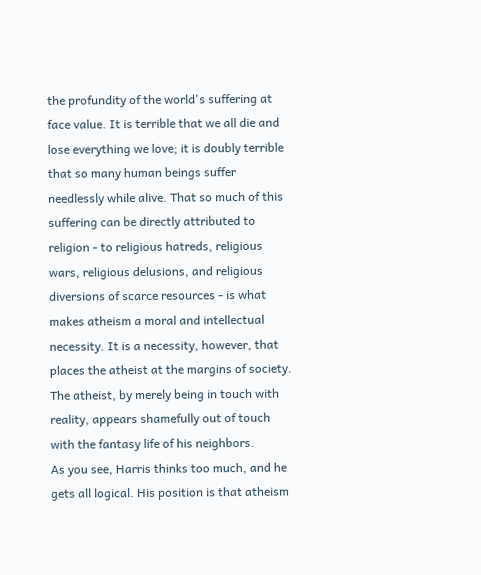the profundity of the world's suffering at face value. It is terrible that we all die and lose everything we love; it is doubly terrible that so many human beings suffer needlessly while alive. That so much of this suffering can be directly attributed to religion - to religious hatreds, religious wars, religious delusions, and religious diversions of scarce resources - is what makes atheism a moral and intellectual necessity. It is a necessity, however, that places the atheist at the margins of society. The atheist, by merely being in touch with reality, appears shamefully out of touch with the fantasy life of his neighbors.
As you see, Harris thinks too much, and he gets all logical. His position is that atheism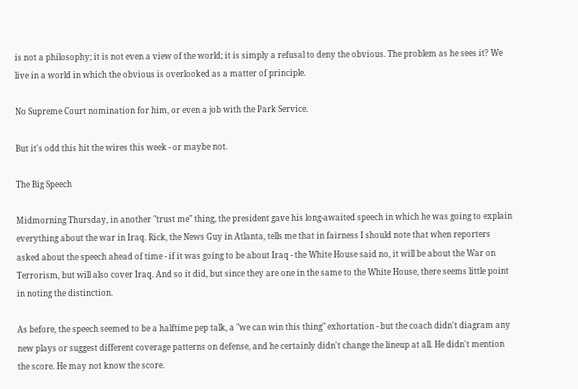is not a philosophy; it is not even a view of the world; it is simply a refusal to deny the obvious. The problem as he sees it? We live in a world in which the obvious is overlooked as a matter of principle.

No Supreme Court nomination for him, or even a job with the Park Service.

But it's odd this hit the wires this week - or maybe not.

The Big Speech

Midmorning Thursday, in another "trust me" thing, the president gave his long-awaited speech in which he was going to explain everything about the war in Iraq. Rick, the News Guy in Atlanta, tells me that in fairness I should note that when reporters asked about the speech ahead of time - if it was going to be about Iraq - the White House said no, it will be about the War on Terrorism, but will also cover Iraq. And so it did, but since they are one in the same to the White House, there seems little point in noting the distinction.

As before, the speech seemed to be a halftime pep talk, a "we can win this thing" exhortation - but the coach didn't diagram any new plays or suggest different coverage patterns on defense, and he certainly didn't change the lineup at all. He didn't mention the score. He may not know the score.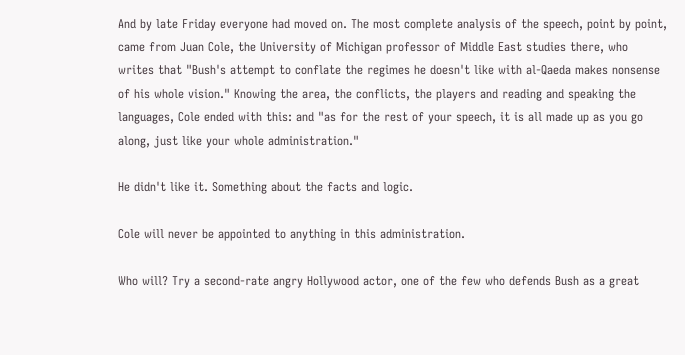And by late Friday everyone had moved on. The most complete analysis of the speech, point by point, came from Juan Cole, the University of Michigan professor of Middle East studies there, who writes that "Bush's attempt to conflate the regimes he doesn't like with al-Qaeda makes nonsense of his whole vision." Knowing the area, the conflicts, the players and reading and speaking the languages, Cole ended with this: and "as for the rest of your speech, it is all made up as you go along, just like your whole administration."

He didn't like it. Something about the facts and logic.

Cole will never be appointed to anything in this administration.

Who will? Try a second-rate angry Hollywood actor, one of the few who defends Bush as a great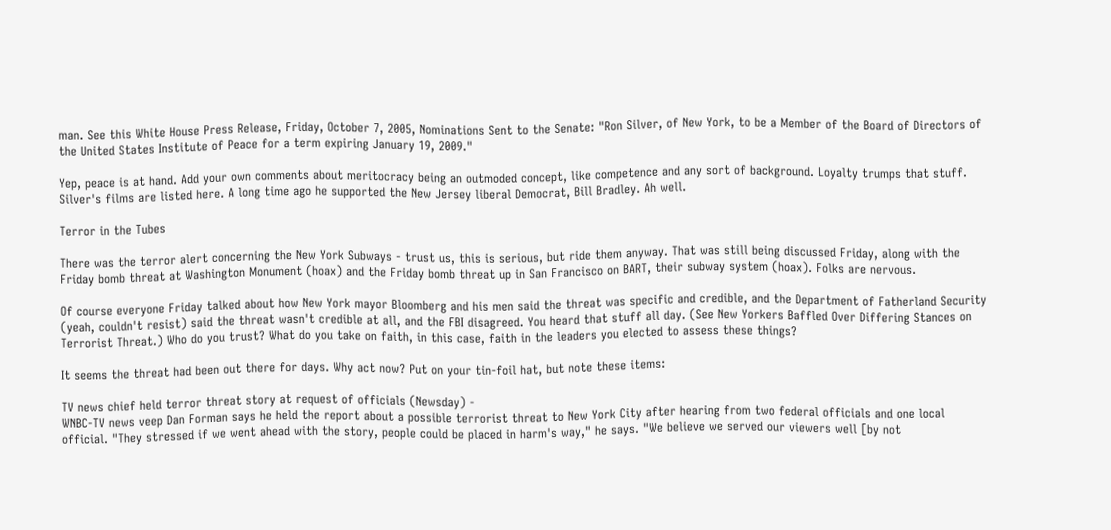man. See this White House Press Release, Friday, October 7, 2005, Nominations Sent to the Senate: "Ron Silver, of New York, to be a Member of the Board of Directors of the United States Institute of Peace for a term expiring January 19, 2009."

Yep, peace is at hand. Add your own comments about meritocracy being an outmoded concept, like competence and any sort of background. Loyalty trumps that stuff. Silver's films are listed here. A long time ago he supported the New Jersey liberal Democrat, Bill Bradley. Ah well.

Terror in the Tubes

There was the terror alert concerning the New York Subways - trust us, this is serious, but ride them anyway. That was still being discussed Friday, along with the Friday bomb threat at Washington Monument (hoax) and the Friday bomb threat up in San Francisco on BART, their subway system (hoax). Folks are nervous.

Of course everyone Friday talked about how New York mayor Bloomberg and his men said the threat was specific and credible, and the Department of Fatherland Security (yeah, couldn't resist) said the threat wasn't credible at all, and the FBI disagreed. You heard that stuff all day. (See New Yorkers Baffled Over Differing Stances on Terrorist Threat.) Who do you trust? What do you take on faith, in this case, faith in the leaders you elected to assess these things?

It seems the threat had been out there for days. Why act now? Put on your tin-foil hat, but note these items:

TV news chief held terror threat story at request of officials (Newsday) -
WNBC-TV news veep Dan Forman says he held the report about a possible terrorist threat to New York City after hearing from two federal officials and one local official. "They stressed if we went ahead with the story, people could be placed in harm's way," he says. "We believe we served our viewers well [by not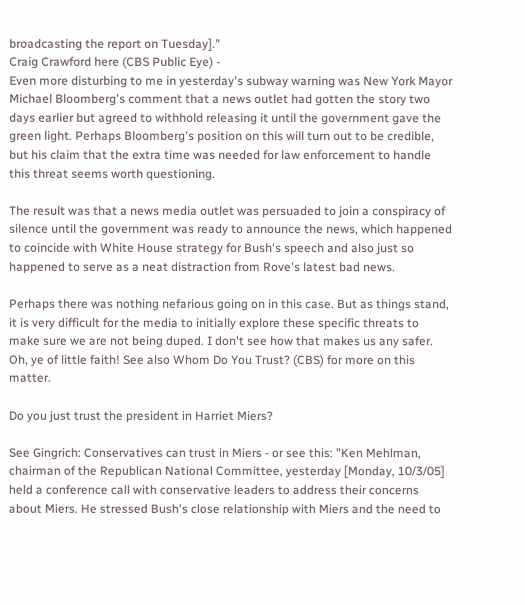broadcasting the report on Tuesday]."
Craig Crawford here (CBS Public Eye) -
Even more disturbing to me in yesterday's subway warning was New York Mayor Michael Bloomberg's comment that a news outlet had gotten the story two days earlier but agreed to withhold releasing it until the government gave the green light. Perhaps Bloomberg's position on this will turn out to be credible, but his claim that the extra time was needed for law enforcement to handle this threat seems worth questioning.

The result was that a news media outlet was persuaded to join a conspiracy of silence until the government was ready to announce the news, which happened to coincide with White House strategy for Bush's speech and also just so happened to serve as a neat distraction from Rove's latest bad news.

Perhaps there was nothing nefarious going on in this case. But as things stand, it is very difficult for the media to initially explore these specific threats to make sure we are not being duped. I don't see how that makes us any safer.
Oh, ye of little faith! See also Whom Do You Trust? (CBS) for more on this matter.

Do you just trust the president in Harriet Miers?

See Gingrich: Conservatives can trust in Miers - or see this: "Ken Mehlman, chairman of the Republican National Committee, yesterday [Monday, 10/3/05] held a conference call with conservative leaders to address their concerns about Miers. He stressed Bush's close relationship with Miers and the need to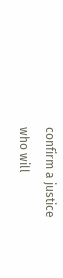confirm a justice who will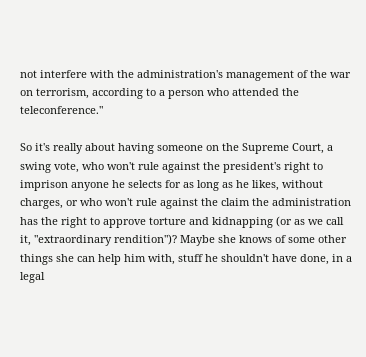not interfere with the administration's management of the war on terrorism, according to a person who attended the teleconference."

So it's really about having someone on the Supreme Court, a swing vote, who won't rule against the president's right to imprison anyone he selects for as long as he likes, without charges, or who won't rule against the claim the administration has the right to approve torture and kidnapping (or as we call it, "extraordinary rendition")? Maybe she knows of some other things she can help him with, stuff he shouldn't have done, in a legal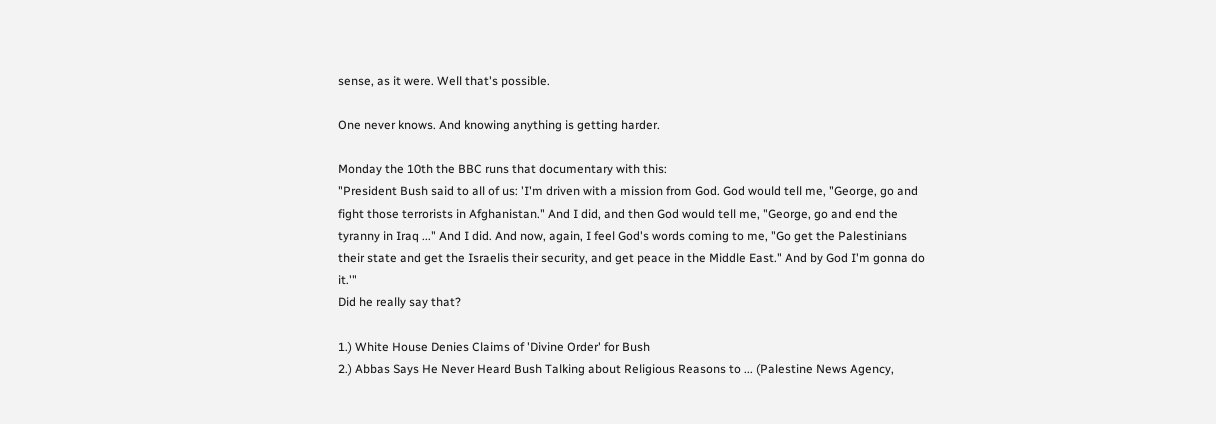sense, as it were. Well that's possible.

One never knows. And knowing anything is getting harder.

Monday the 10th the BBC runs that documentary with this:
"President Bush said to all of us: 'I'm driven with a mission from God. God would tell me, "George, go and fight those terrorists in Afghanistan." And I did, and then God would tell me, "George, go and end the tyranny in Iraq ..." And I did. And now, again, I feel God's words coming to me, "Go get the Palestinians their state and get the Israelis their security, and get peace in the Middle East." And by God I'm gonna do it.'"
Did he really say that?

1.) White House Denies Claims of 'Divine Order' for Bush
2.) Abbas Says He Never Heard Bush Talking about Religious Reasons to ... (Palestine News Agency,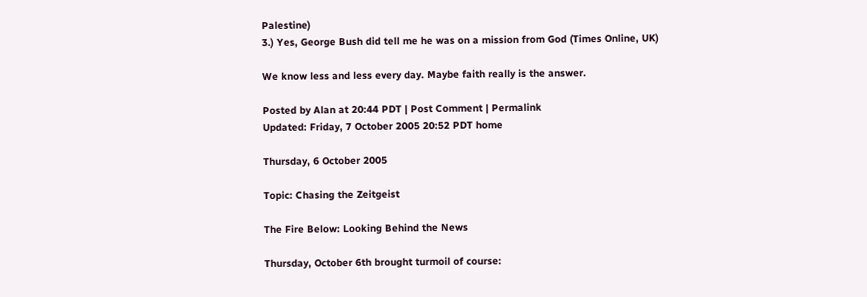Palestine)
3.) Yes, George Bush did tell me he was on a mission from God (Times Online, UK)

We know less and less every day. Maybe faith really is the answer.

Posted by Alan at 20:44 PDT | Post Comment | Permalink
Updated: Friday, 7 October 2005 20:52 PDT home

Thursday, 6 October 2005

Topic: Chasing the Zeitgeist

The Fire Below: Looking Behind the News

Thursday, October 6th brought turmoil of course: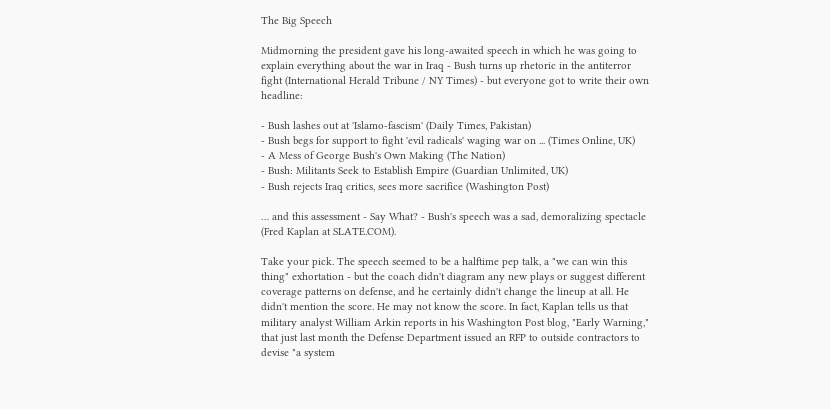The Big Speech

Midmorning the president gave his long-awaited speech in which he was going to explain everything about the war in Iraq - Bush turns up rhetoric in the antiterror fight (International Herald Tribune / NY Times) - but everyone got to write their own headline:

- Bush lashes out at 'Islamo-fascism' (Daily Times, Pakistan)
- Bush begs for support to fight 'evil radicals' waging war on ... (Times Online, UK)
- A Mess of George Bush's Own Making (The Nation)
- Bush: Militants Seek to Establish Empire (Guardian Unlimited, UK)
- Bush rejects Iraq critics, sees more sacrifice (Washington Post)

… and this assessment - Say What? - Bush's speech was a sad, demoralizing spectacle (Fred Kaplan at SLATE.COM).

Take your pick. The speech seemed to be a halftime pep talk, a "we can win this thing" exhortation - but the coach didn't diagram any new plays or suggest different coverage patterns on defense, and he certainly didn't change the lineup at all. He didn't mention the score. He may not know the score. In fact, Kaplan tells us that military analyst William Arkin reports in his Washington Post blog, "Early Warning," that just last month the Defense Department issued an RFP to outside contractors to devise "a system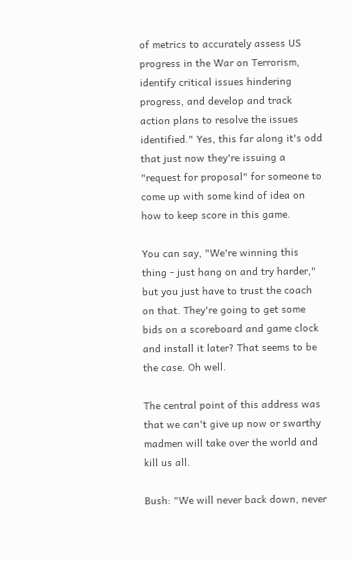of metrics to accurately assess US progress in the War on Terrorism, identify critical issues hindering progress, and develop and track action plans to resolve the issues identified." Yes, this far along it's odd that just now they're issuing a "request for proposal" for someone to come up with some kind of idea on how to keep score in this game.

You can say, "We're winning this thing - just hang on and try harder," but you just have to trust the coach on that. They're going to get some bids on a scoreboard and game clock and install it later? That seems to be the case. Oh well.

The central point of this address was that we can't give up now or swarthy madmen will take over the world and kill us all.

Bush: "We will never back down, never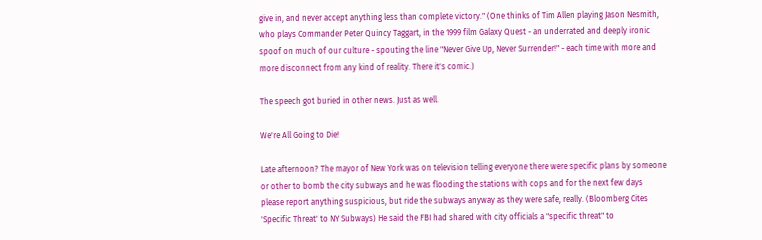give in, and never accept anything less than complete victory." (One thinks of Tim Allen playing Jason Nesmith, who plays Commander Peter Quincy Taggart, in the 1999 film Galaxy Quest - an underrated and deeply ironic spoof on much of our culture - spouting the line "Never Give Up, Never Surrender!" - each time with more and more disconnect from any kind of reality. There it's comic.)

The speech got buried in other news. Just as well.

We're All Going to Die!

Late afternoon? The mayor of New York was on television telling everyone there were specific plans by someone or other to bomb the city subways and he was flooding the stations with cops and for the next few days please report anything suspicious, but ride the subways anyway as they were safe, really. (Bloomberg Cites 'Specific Threat' to NY Subways) He said the FBI had shared with city officials a "specific threat" to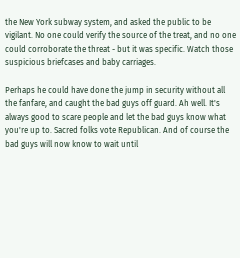the New York subway system, and asked the public to be vigilant. No one could verify the source of the treat, and no one could corroborate the threat - but it was specific. Watch those suspicious briefcases and baby carriages.

Perhaps he could have done the jump in security without all the fanfare, and caught the bad guys off guard. Ah well. It's always good to scare people and let the bad guys know what you're up to. Sacred folks vote Republican. And of course the bad guys will now know to wait until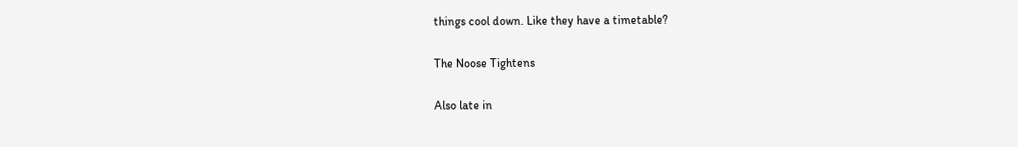things cool down. Like they have a timetable?

The Noose Tightens

Also late in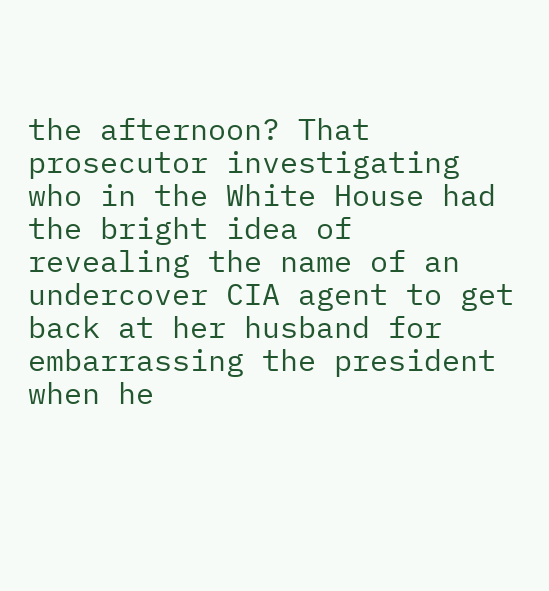the afternoon? That prosecutor investigating who in the White House had the bright idea of revealing the name of an undercover CIA agent to get back at her husband for embarrassing the president when he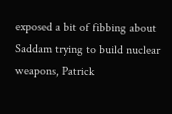exposed a bit of fibbing about Saddam trying to build nuclear weapons, Patrick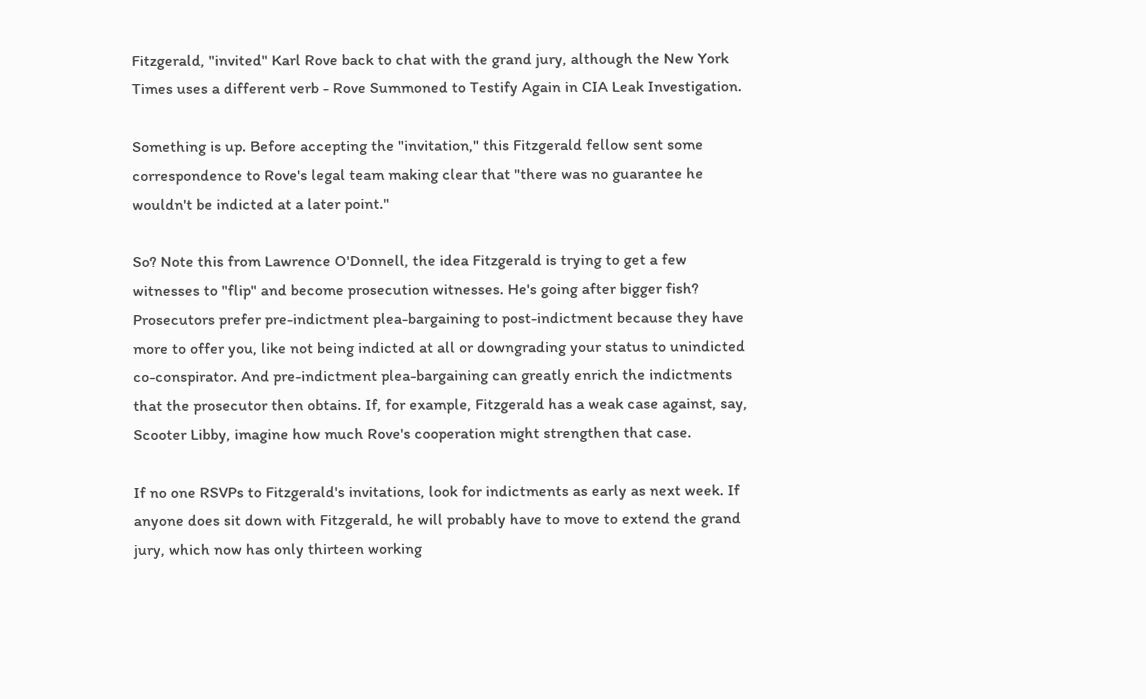Fitzgerald, "invited" Karl Rove back to chat with the grand jury, although the New York Times uses a different verb - Rove Summoned to Testify Again in CIA Leak Investigation.

Something is up. Before accepting the "invitation," this Fitzgerald fellow sent some correspondence to Rove's legal team making clear that "there was no guarantee he wouldn't be indicted at a later point."

So? Note this from Lawrence O'Donnell, the idea Fitzgerald is trying to get a few witnesses to "flip" and become prosecution witnesses. He's going after bigger fish?
Prosecutors prefer pre-indictment plea-bargaining to post-indictment because they have more to offer you, like not being indicted at all or downgrading your status to unindicted co-conspirator. And pre-indictment plea-bargaining can greatly enrich the indictments that the prosecutor then obtains. If, for example, Fitzgerald has a weak case against, say, Scooter Libby, imagine how much Rove's cooperation might strengthen that case.

If no one RSVPs to Fitzgerald's invitations, look for indictments as early as next week. If anyone does sit down with Fitzgerald, he will probably have to move to extend the grand jury, which now has only thirteen working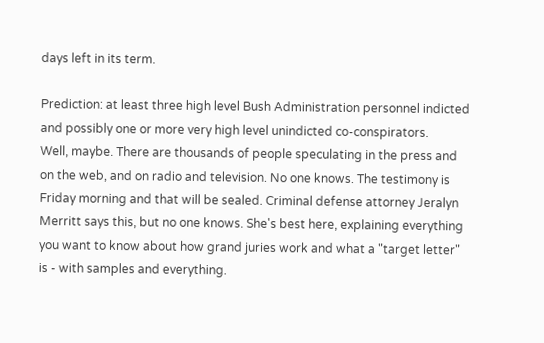days left in its term.

Prediction: at least three high level Bush Administration personnel indicted and possibly one or more very high level unindicted co-conspirators.
Well, maybe. There are thousands of people speculating in the press and on the web, and on radio and television. No one knows. The testimony is Friday morning and that will be sealed. Criminal defense attorney Jeralyn Merritt says this, but no one knows. She's best here, explaining everything you want to know about how grand juries work and what a "target letter" is - with samples and everything.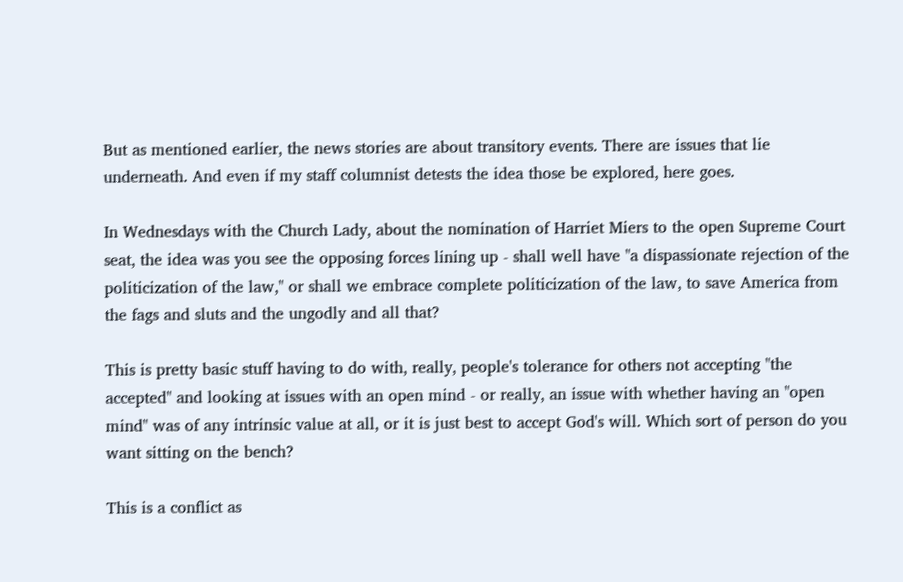But as mentioned earlier, the news stories are about transitory events. There are issues that lie underneath. And even if my staff columnist detests the idea those be explored, here goes.

In Wednesdays with the Church Lady, about the nomination of Harriet Miers to the open Supreme Court seat, the idea was you see the opposing forces lining up - shall well have "a dispassionate rejection of the politicization of the law," or shall we embrace complete politicization of the law, to save America from the fags and sluts and the ungodly and all that?

This is pretty basic stuff having to do with, really, people's tolerance for others not accepting "the accepted" and looking at issues with an open mind - or really, an issue with whether having an "open mind" was of any intrinsic value at all, or it is just best to accept God's will. Which sort of person do you want sitting on the bench?

This is a conflict as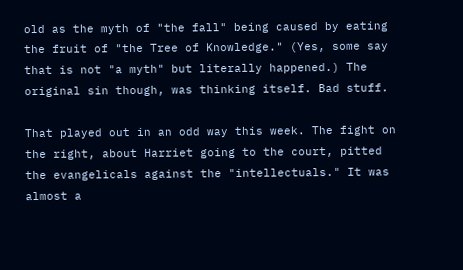old as the myth of "the fall" being caused by eating the fruit of "the Tree of Knowledge." (Yes, some say that is not "a myth" but literally happened.) The original sin though, was thinking itself. Bad stuff.

That played out in an odd way this week. The fight on the right, about Harriet going to the court, pitted the evangelicals against the "intellectuals." It was almost a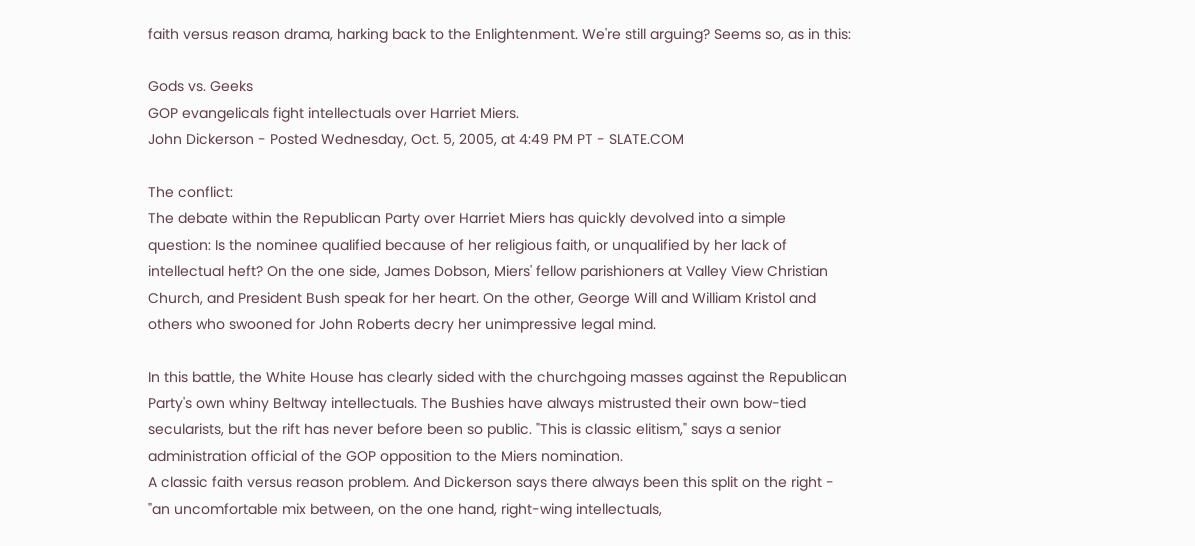faith versus reason drama, harking back to the Enlightenment. We're still arguing? Seems so, as in this:

Gods vs. Geeks
GOP evangelicals fight intellectuals over Harriet Miers.
John Dickerson - Posted Wednesday, Oct. 5, 2005, at 4:49 PM PT - SLATE.COM

The conflict:
The debate within the Republican Party over Harriet Miers has quickly devolved into a simple question: Is the nominee qualified because of her religious faith, or unqualified by her lack of intellectual heft? On the one side, James Dobson, Miers' fellow parishioners at Valley View Christian Church, and President Bush speak for her heart. On the other, George Will and William Kristol and others who swooned for John Roberts decry her unimpressive legal mind.

In this battle, the White House has clearly sided with the churchgoing masses against the Republican Party's own whiny Beltway intellectuals. The Bushies have always mistrusted their own bow-tied secularists, but the rift has never before been so public. "This is classic elitism," says a senior administration official of the GOP opposition to the Miers nomination.
A classic faith versus reason problem. And Dickerson says there always been this split on the right - "an uncomfortable mix between, on the one hand, right-wing intellectuals,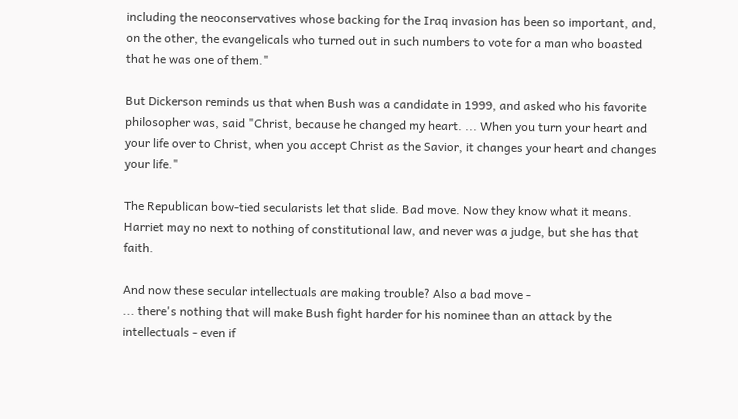including the neoconservatives whose backing for the Iraq invasion has been so important, and, on the other, the evangelicals who turned out in such numbers to vote for a man who boasted that he was one of them."

But Dickerson reminds us that when Bush was a candidate in 1999, and asked who his favorite philosopher was, said "Christ, because he changed my heart. ... When you turn your heart and your life over to Christ, when you accept Christ as the Savior, it changes your heart and changes your life."

The Republican bow-tied secularists let that slide. Bad move. Now they know what it means. Harriet may no next to nothing of constitutional law, and never was a judge, but she has that faith.

And now these secular intellectuals are making trouble? Also a bad move -
... there's nothing that will make Bush fight harder for his nominee than an attack by the intellectuals - even if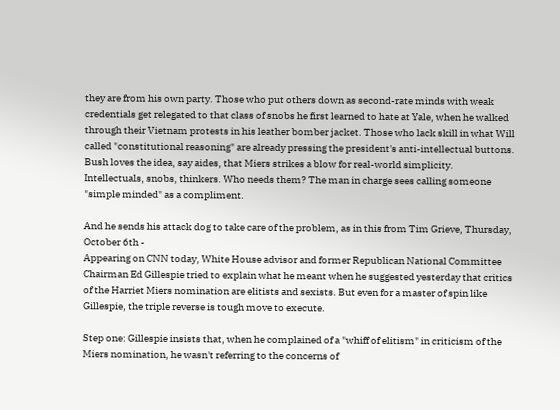they are from his own party. Those who put others down as second-rate minds with weak credentials get relegated to that class of snobs he first learned to hate at Yale, when he walked through their Vietnam protests in his leather bomber jacket. Those who lack skill in what Will called "constitutional reasoning" are already pressing the president's anti-intellectual buttons. Bush loves the idea, say aides, that Miers strikes a blow for real-world simplicity.
Intellectuals, snobs, thinkers. Who needs them? The man in charge sees calling someone "simple minded" as a compliment.

And he sends his attack dog to take care of the problem, as in this from Tim Grieve, Thursday, October 6th -
Appearing on CNN today, White House advisor and former Republican National Committee Chairman Ed Gillespie tried to explain what he meant when he suggested yesterday that critics of the Harriet Miers nomination are elitists and sexists. But even for a master of spin like Gillespie, the triple reverse is tough move to execute.

Step one: Gillespie insists that, when he complained of a "whiff of elitism" in criticism of the Miers nomination, he wasn't referring to the concerns of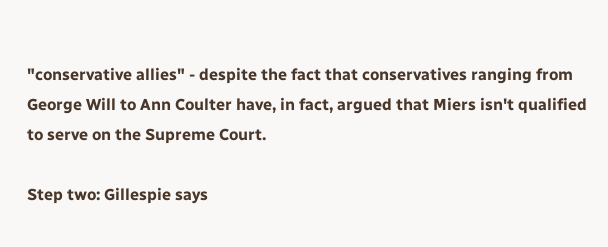"conservative allies" - despite the fact that conservatives ranging from George Will to Ann Coulter have, in fact, argued that Miers isn't qualified to serve on the Supreme Court.

Step two: Gillespie says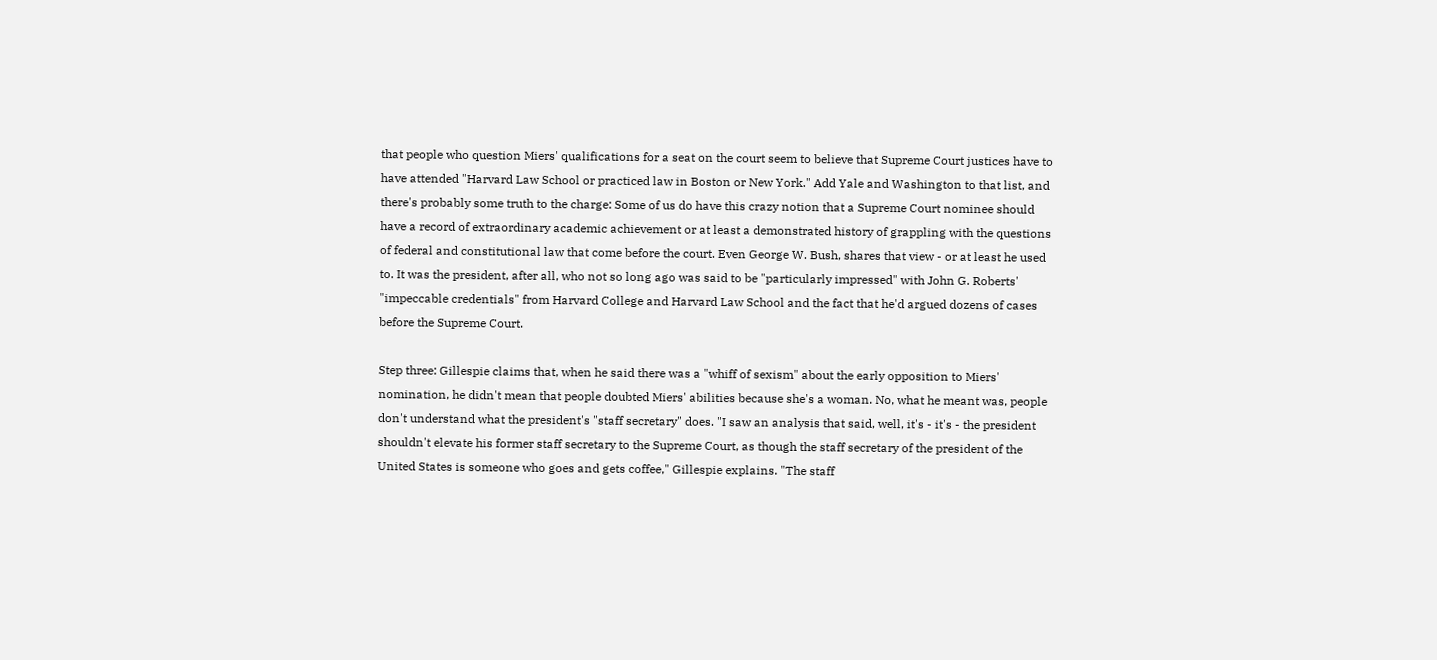that people who question Miers' qualifications for a seat on the court seem to believe that Supreme Court justices have to have attended "Harvard Law School or practiced law in Boston or New York." Add Yale and Washington to that list, and there's probably some truth to the charge: Some of us do have this crazy notion that a Supreme Court nominee should have a record of extraordinary academic achievement or at least a demonstrated history of grappling with the questions of federal and constitutional law that come before the court. Even George W. Bush, shares that view - or at least he used to. It was the president, after all, who not so long ago was said to be "particularly impressed" with John G. Roberts' "impeccable credentials" from Harvard College and Harvard Law School and the fact that he'd argued dozens of cases before the Supreme Court.

Step three: Gillespie claims that, when he said there was a "whiff of sexism" about the early opposition to Miers' nomination, he didn't mean that people doubted Miers' abilities because she's a woman. No, what he meant was, people don't understand what the president's "staff secretary" does. "I saw an analysis that said, well, it's - it's - the president shouldn't elevate his former staff secretary to the Supreme Court, as though the staff secretary of the president of the United States is someone who goes and gets coffee," Gillespie explains. "The staff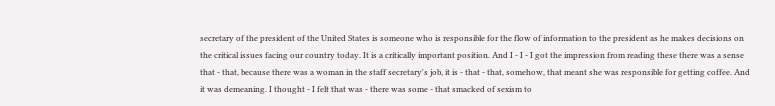secretary of the president of the United States is someone who is responsible for the flow of information to the president as he makes decisions on the critical issues facing our country today. It is a critically important position. And I - I - I got the impression from reading these there was a sense that - that, because there was a woman in the staff secretary's job, it is - that - that, somehow, that meant she was responsible for getting coffee. And it was demeaning. I thought - I felt that was - there was some - that smacked of sexism to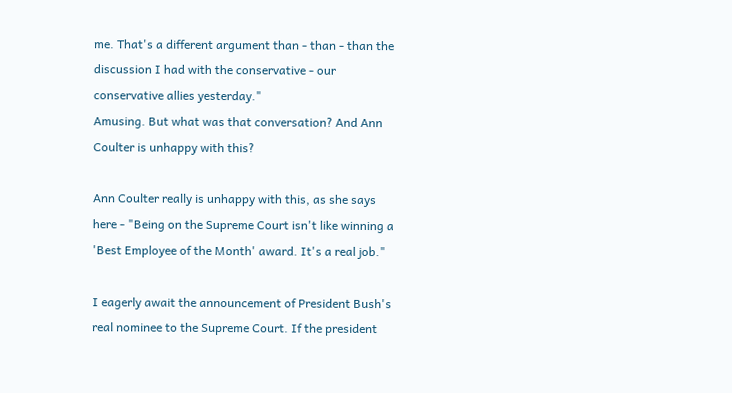me. That's a different argument than - than - than the discussion I had with the conservative - our conservative allies yesterday."
Amusing. But what was that conversation? And Ann Coulter is unhappy with this?

Ann Coulter really is unhappy with this, as she says here - "Being on the Supreme Court isn't like winning a 'Best Employee of the Month' award. It's a real job."

I eagerly await the announcement of President Bush's real nominee to the Supreme Court. If the president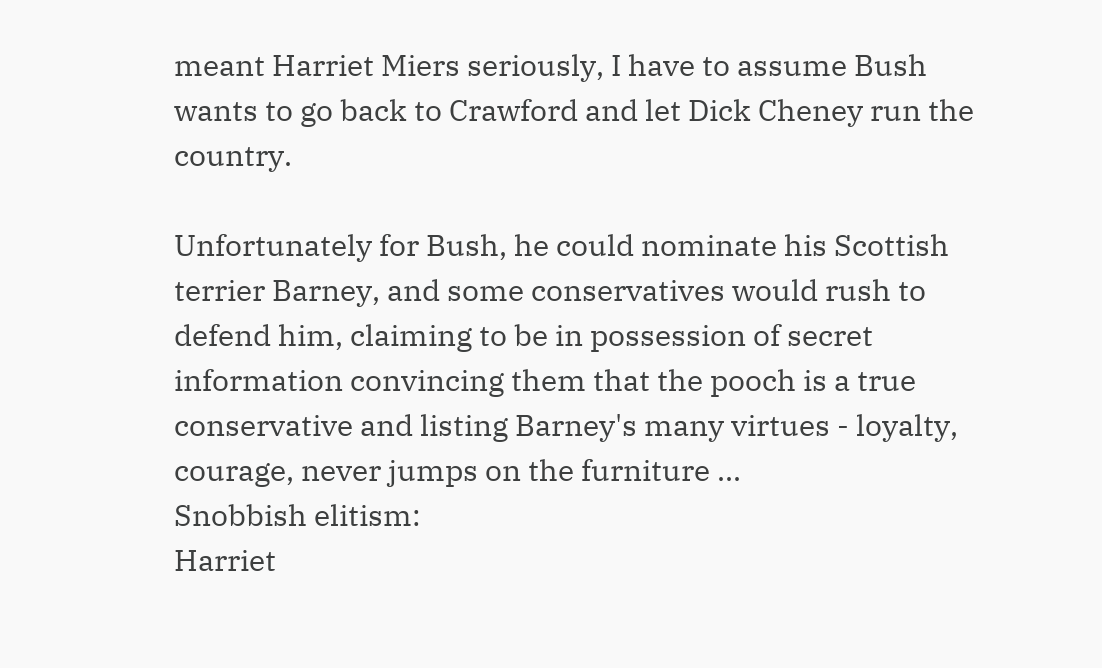meant Harriet Miers seriously, I have to assume Bush wants to go back to Crawford and let Dick Cheney run the country.

Unfortunately for Bush, he could nominate his Scottish terrier Barney, and some conservatives would rush to defend him, claiming to be in possession of secret information convincing them that the pooch is a true conservative and listing Barney's many virtues - loyalty, courage, never jumps on the furniture ...
Snobbish elitism:
Harriet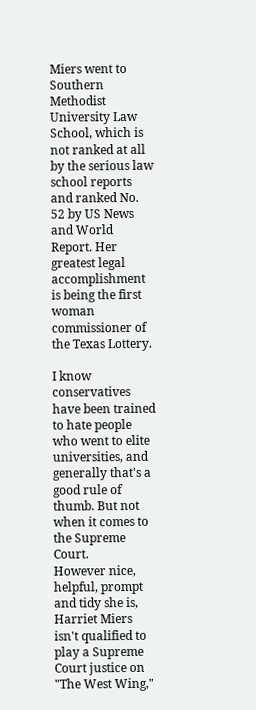Miers went to Southern Methodist University Law School, which is not ranked at all by the serious law school reports and ranked No. 52 by US News and World Report. Her greatest legal accomplishment is being the first woman commissioner of the Texas Lottery.

I know conservatives have been trained to hate people who went to elite universities, and generally that's a good rule of thumb. But not when it comes to the Supreme Court.
However nice, helpful, prompt and tidy she is, Harriet Miers isn't qualified to play a Supreme Court justice on "The West Wing,"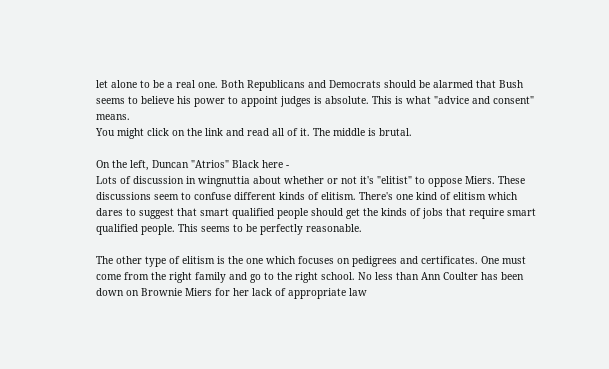let alone to be a real one. Both Republicans and Democrats should be alarmed that Bush seems to believe his power to appoint judges is absolute. This is what "advice and consent" means.
You might click on the link and read all of it. The middle is brutal.

On the left, Duncan "Atrios" Black here -
Lots of discussion in wingnuttia about whether or not it's "elitist" to oppose Miers. These discussions seem to confuse different kinds of elitism. There's one kind of elitism which dares to suggest that smart qualified people should get the kinds of jobs that require smart qualified people. This seems to be perfectly reasonable.

The other type of elitism is the one which focuses on pedigrees and certificates. One must come from the right family and go to the right school. No less than Ann Coulter has been down on Brownie Miers for her lack of appropriate law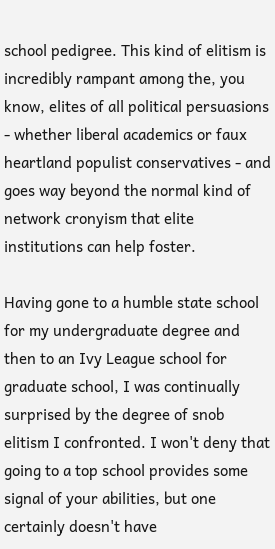school pedigree. This kind of elitism is incredibly rampant among the, you know, elites of all political persuasions - whether liberal academics or faux heartland populist conservatives - and goes way beyond the normal kind of network cronyism that elite institutions can help foster.

Having gone to a humble state school for my undergraduate degree and then to an Ivy League school for graduate school, I was continually surprised by the degree of snob elitism I confronted. I won't deny that going to a top school provides some signal of your abilities, but one certainly doesn't have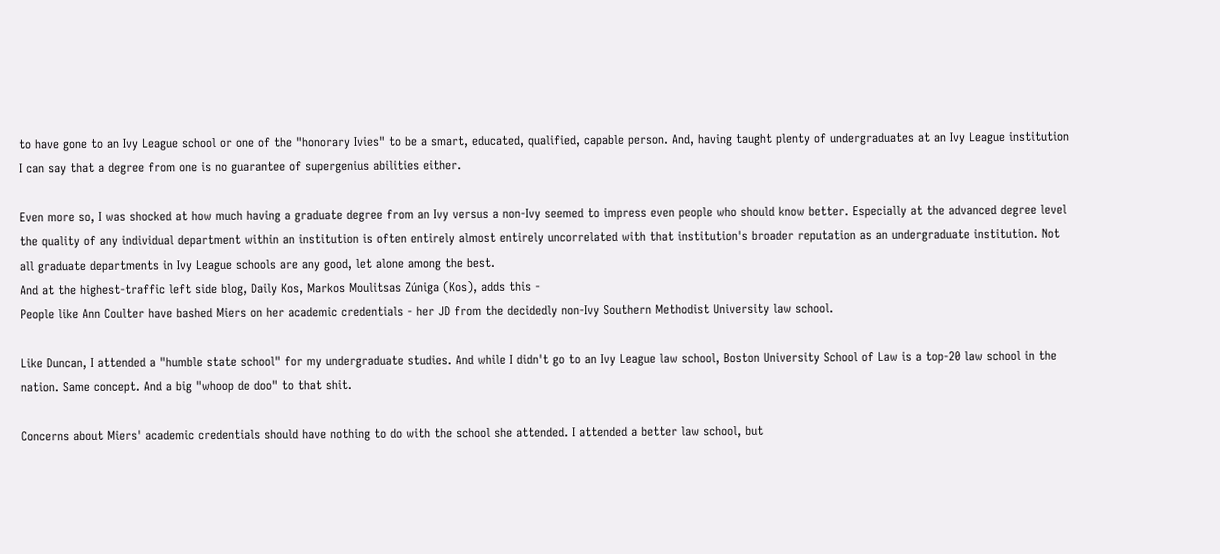to have gone to an Ivy League school or one of the "honorary Ivies" to be a smart, educated, qualified, capable person. And, having taught plenty of undergraduates at an Ivy League institution I can say that a degree from one is no guarantee of supergenius abilities either.

Even more so, I was shocked at how much having a graduate degree from an Ivy versus a non-Ivy seemed to impress even people who should know better. Especially at the advanced degree level the quality of any individual department within an institution is often entirely almost entirely uncorrelated with that institution's broader reputation as an undergraduate institution. Not all graduate departments in Ivy League schools are any good, let alone among the best.
And at the highest-traffic left side blog, Daily Kos, Markos Moulitsas Zúniga (Kos), adds this -
People like Ann Coulter have bashed Miers on her academic credentials - her JD from the decidedly non-Ivy Southern Methodist University law school.

Like Duncan, I attended a "humble state school" for my undergraduate studies. And while I didn't go to an Ivy League law school, Boston University School of Law is a top-20 law school in the nation. Same concept. And a big "whoop de doo" to that shit.

Concerns about Miers' academic credentials should have nothing to do with the school she attended. I attended a better law school, but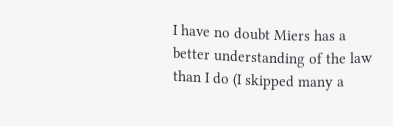I have no doubt Miers has a better understanding of the law than I do (I skipped many a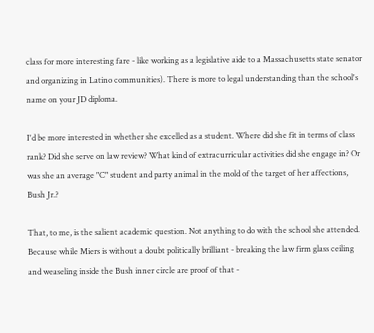class for more interesting fare - like working as a legislative aide to a Massachusetts state senator and organizing in Latino communities). There is more to legal understanding than the school's name on your JD diploma.

I'd be more interested in whether she excelled as a student. Where did she fit in terms of class rank? Did she serve on law review? What kind of extracurricular activities did she engage in? Or was she an average "C" student and party animal in the mold of the target of her affections, Bush Jr.?

That, to me, is the salient academic question. Not anything to do with the school she attended. Because while Miers is without a doubt politically brilliant - breaking the law firm glass ceiling and weaseling inside the Bush inner circle are proof of that -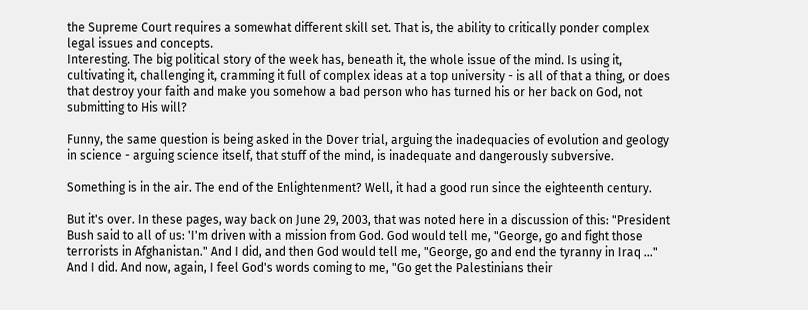the Supreme Court requires a somewhat different skill set. That is, the ability to critically ponder complex legal issues and concepts.
Interesting. The big political story of the week has, beneath it, the whole issue of the mind. Is using it, cultivating it, challenging it, cramming it full of complex ideas at a top university - is all of that a thing, or does that destroy your faith and make you somehow a bad person who has turned his or her back on God, not submitting to His will?

Funny, the same question is being asked in the Dover trial, arguing the inadequacies of evolution and geology in science - arguing science itself, that stuff of the mind, is inadequate and dangerously subversive.

Something is in the air. The end of the Enlightenment? Well, it had a good run since the eighteenth century.

But it's over. In these pages, way back on June 29, 2003, that was noted here in a discussion of this: "President Bush said to all of us: 'I'm driven with a mission from God. God would tell me, "George, go and fight those terrorists in Afghanistan." And I did, and then God would tell me, "George, go and end the tyranny in Iraq ..." And I did. And now, again, I feel God's words coming to me, "Go get the Palestinians their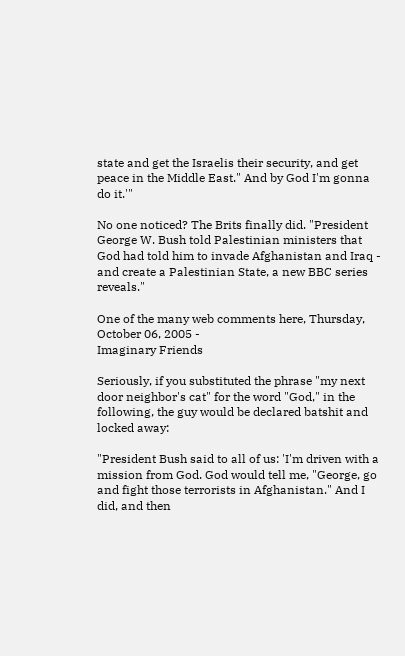state and get the Israelis their security, and get peace in the Middle East." And by God I'm gonna do it.'"

No one noticed? The Brits finally did. "President George W. Bush told Palestinian ministers that God had told him to invade Afghanistan and Iraq - and create a Palestinian State, a new BBC series reveals."

One of the many web comments here, Thursday, October 06, 2005 -
Imaginary Friends

Seriously, if you substituted the phrase "my next door neighbor's cat" for the word "God," in the following, the guy would be declared batshit and locked away:

"President Bush said to all of us: 'I'm driven with a mission from God. God would tell me, "George, go and fight those terrorists in Afghanistan." And I did, and then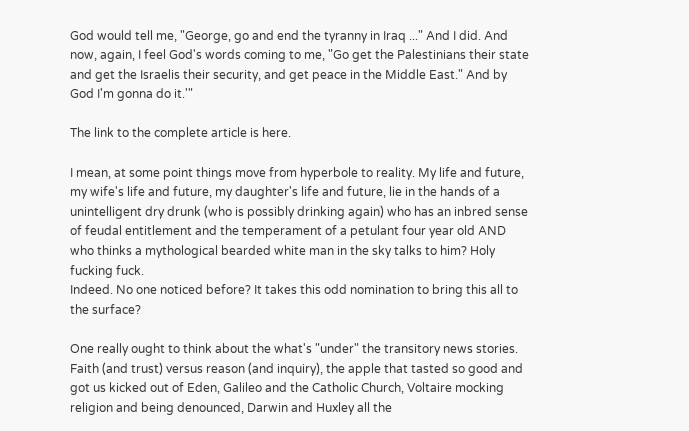God would tell me, "George, go and end the tyranny in Iraq ..." And I did. And now, again, I feel God's words coming to me, "Go get the Palestinians their state and get the Israelis their security, and get peace in the Middle East." And by God I'm gonna do it.'"

The link to the complete article is here.

I mean, at some point things move from hyperbole to reality. My life and future, my wife's life and future, my daughter's life and future, lie in the hands of a unintelligent dry drunk (who is possibly drinking again) who has an inbred sense of feudal entitlement and the temperament of a petulant four year old AND who thinks a mythological bearded white man in the sky talks to him? Holy fucking fuck.
Indeed. No one noticed before? It takes this odd nomination to bring this all to the surface?

One really ought to think about the what's "under" the transitory news stories. Faith (and trust) versus reason (and inquiry), the apple that tasted so good and got us kicked out of Eden, Galileo and the Catholic Church, Voltaire mocking religion and being denounced, Darwin and Huxley all the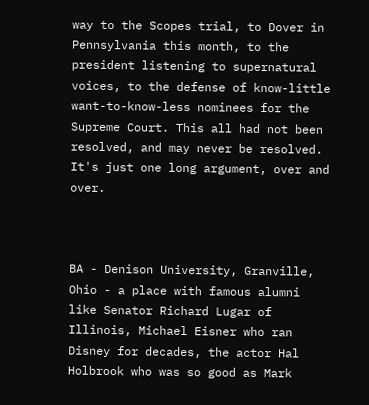way to the Scopes trial, to Dover in Pennsylvania this month, to the president listening to supernatural voices, to the defense of know-little want-to-know-less nominees for the Supreme Court. This all had not been resolved, and may never be resolved. It's just one long argument, over and over.



BA - Denison University, Granville, Ohio - a place with famous alumni like Senator Richard Lugar of Illinois, Michael Eisner who ran Disney for decades, the actor Hal Holbrook who was so good as Mark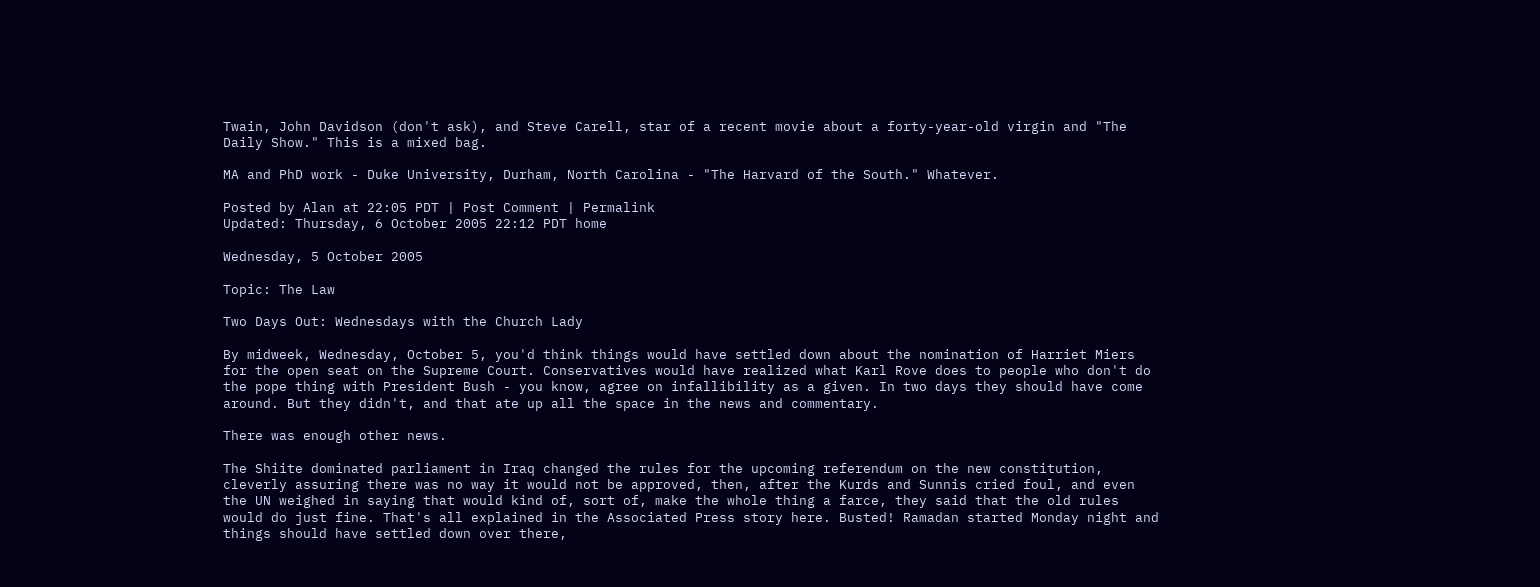Twain, John Davidson (don't ask), and Steve Carell, star of a recent movie about a forty-year-old virgin and "The Daily Show." This is a mixed bag.

MA and PhD work - Duke University, Durham, North Carolina - "The Harvard of the South." Whatever.

Posted by Alan at 22:05 PDT | Post Comment | Permalink
Updated: Thursday, 6 October 2005 22:12 PDT home

Wednesday, 5 October 2005

Topic: The Law

Two Days Out: Wednesdays with the Church Lady

By midweek, Wednesday, October 5, you'd think things would have settled down about the nomination of Harriet Miers for the open seat on the Supreme Court. Conservatives would have realized what Karl Rove does to people who don't do the pope thing with President Bush - you know, agree on infallibility as a given. In two days they should have come around. But they didn't, and that ate up all the space in the news and commentary.

There was enough other news.

The Shiite dominated parliament in Iraq changed the rules for the upcoming referendum on the new constitution, cleverly assuring there was no way it would not be approved, then, after the Kurds and Sunnis cried foul, and even the UN weighed in saying that would kind of, sort of, make the whole thing a farce, they said that the old rules would do just fine. That's all explained in the Associated Press story here. Busted! Ramadan started Monday night and things should have settled down over there,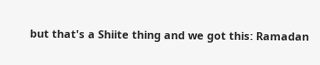but that's a Shiite thing and we got this: Ramadan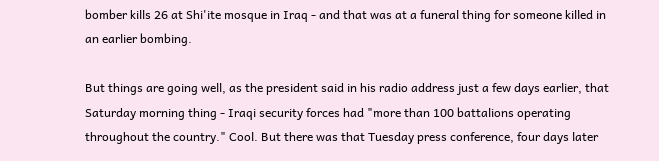bomber kills 26 at Shi'ite mosque in Iraq - and that was at a funeral thing for someone killed in an earlier bombing.

But things are going well, as the president said in his radio address just a few days earlier, that Saturday morning thing - Iraqi security forces had "more than 100 battalions operating throughout the country." Cool. But there was that Tuesday press conference, four days later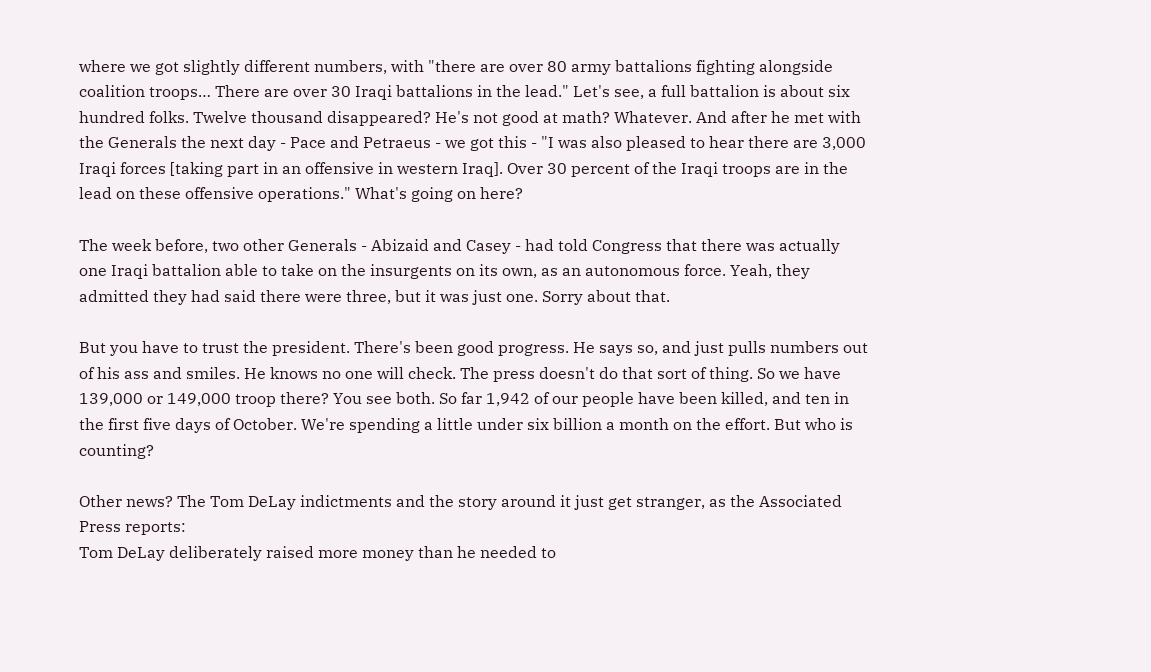where we got slightly different numbers, with "there are over 80 army battalions fighting alongside coalition troops… There are over 30 Iraqi battalions in the lead." Let's see, a full battalion is about six hundred folks. Twelve thousand disappeared? He's not good at math? Whatever. And after he met with the Generals the next day - Pace and Petraeus - we got this - "I was also pleased to hear there are 3,000 Iraqi forces [taking part in an offensive in western Iraq]. Over 30 percent of the Iraqi troops are in the lead on these offensive operations." What's going on here?

The week before, two other Generals - Abizaid and Casey - had told Congress that there was actually one Iraqi battalion able to take on the insurgents on its own, as an autonomous force. Yeah, they admitted they had said there were three, but it was just one. Sorry about that.

But you have to trust the president. There's been good progress. He says so, and just pulls numbers out of his ass and smiles. He knows no one will check. The press doesn't do that sort of thing. So we have 139,000 or 149,000 troop there? You see both. So far 1,942 of our people have been killed, and ten in the first five days of October. We're spending a little under six billion a month on the effort. But who is counting?

Other news? The Tom DeLay indictments and the story around it just get stranger, as the Associated Press reports:
Tom DeLay deliberately raised more money than he needed to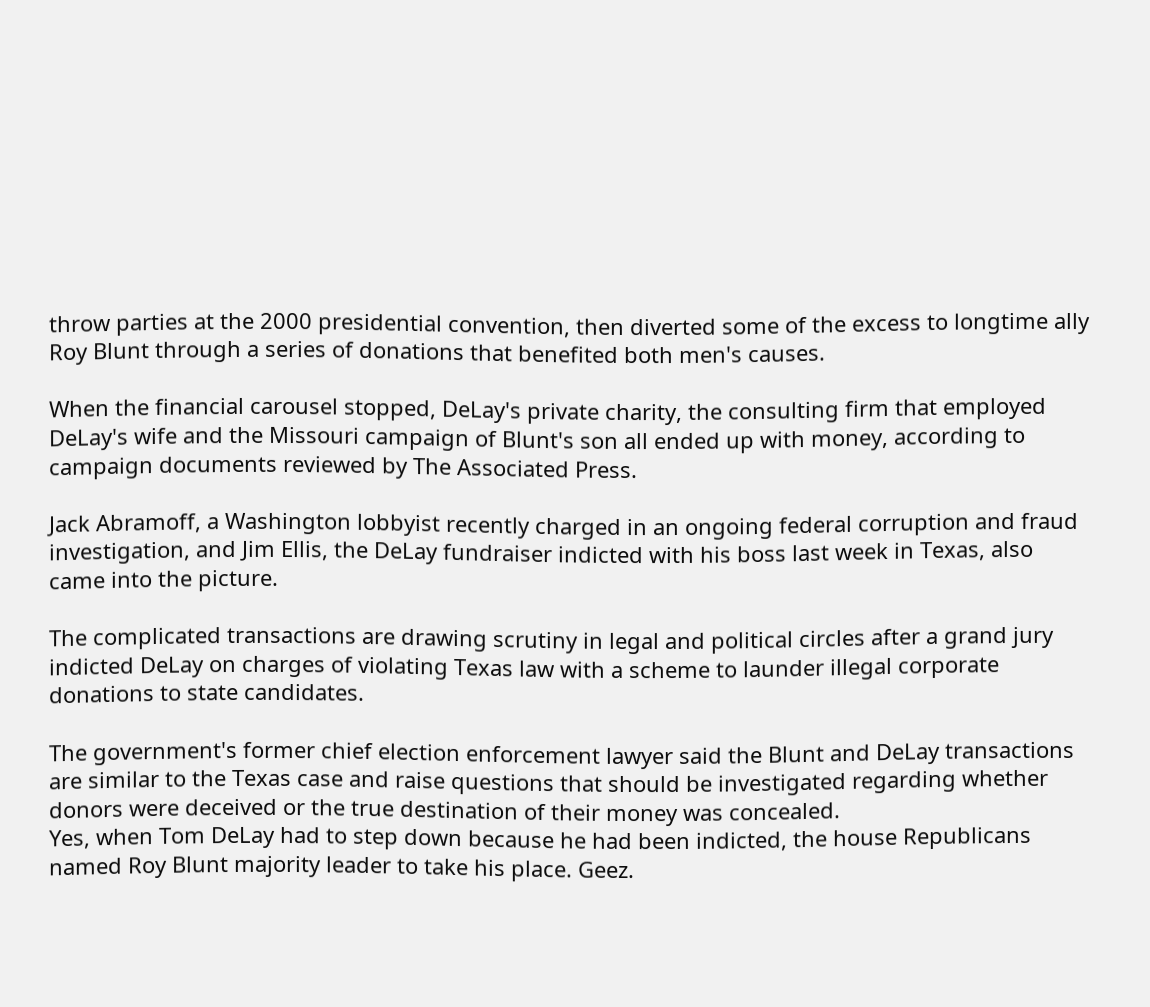throw parties at the 2000 presidential convention, then diverted some of the excess to longtime ally Roy Blunt through a series of donations that benefited both men's causes.

When the financial carousel stopped, DeLay's private charity, the consulting firm that employed DeLay's wife and the Missouri campaign of Blunt's son all ended up with money, according to campaign documents reviewed by The Associated Press.

Jack Abramoff, a Washington lobbyist recently charged in an ongoing federal corruption and fraud investigation, and Jim Ellis, the DeLay fundraiser indicted with his boss last week in Texas, also came into the picture.

The complicated transactions are drawing scrutiny in legal and political circles after a grand jury indicted DeLay on charges of violating Texas law with a scheme to launder illegal corporate donations to state candidates.

The government's former chief election enforcement lawyer said the Blunt and DeLay transactions are similar to the Texas case and raise questions that should be investigated regarding whether donors were deceived or the true destination of their money was concealed.
Yes, when Tom DeLay had to step down because he had been indicted, the house Republicans named Roy Blunt majority leader to take his place. Geez.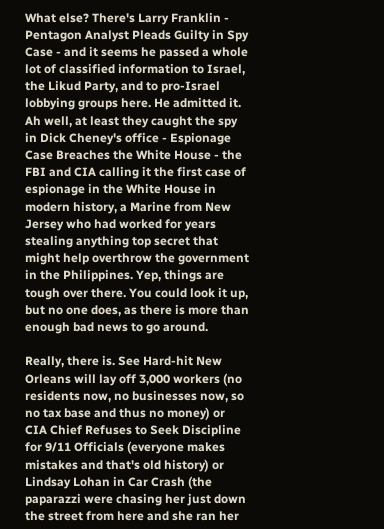What else? There's Larry Franklin - Pentagon Analyst Pleads Guilty in Spy Case - and it seems he passed a whole lot of classified information to Israel, the Likud Party, and to pro-Israel lobbying groups here. He admitted it. Ah well, at least they caught the spy in Dick Cheney's office - Espionage Case Breaches the White House - the FBI and CIA calling it the first case of espionage in the White House in modern history, a Marine from New Jersey who had worked for years stealing anything top secret that might help overthrow the government in the Philippines. Yep, things are tough over there. You could look it up, but no one does, as there is more than enough bad news to go around.

Really, there is. See Hard-hit New Orleans will lay off 3,000 workers (no residents now, no businesses now, so no tax base and thus no money) or CIA Chief Refuses to Seek Discipline for 9/11 Officials (everyone makes mistakes and that's old history) or Lindsay Lohan in Car Crash (the paparazzi were chasing her just down the street from here and she ran her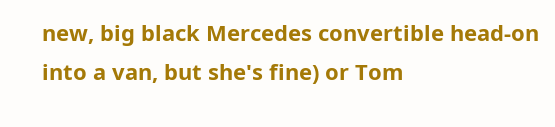new, big black Mercedes convertible head-on into a van, but she's fine) or Tom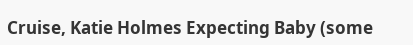Cruise, Katie Holmes Expecting Baby (some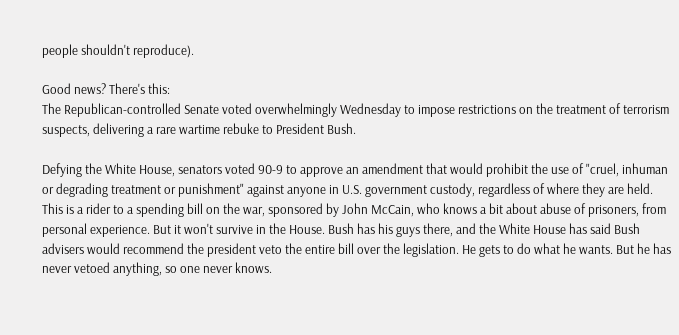people shouldn't reproduce).

Good news? There's this:
The Republican-controlled Senate voted overwhelmingly Wednesday to impose restrictions on the treatment of terrorism suspects, delivering a rare wartime rebuke to President Bush.

Defying the White House, senators voted 90-9 to approve an amendment that would prohibit the use of "cruel, inhuman or degrading treatment or punishment" against anyone in U.S. government custody, regardless of where they are held.
This is a rider to a spending bill on the war, sponsored by John McCain, who knows a bit about abuse of prisoners, from personal experience. But it won't survive in the House. Bush has his guys there, and the White House has said Bush advisers would recommend the president veto the entire bill over the legislation. He gets to do what he wants. But he has never vetoed anything, so one never knows.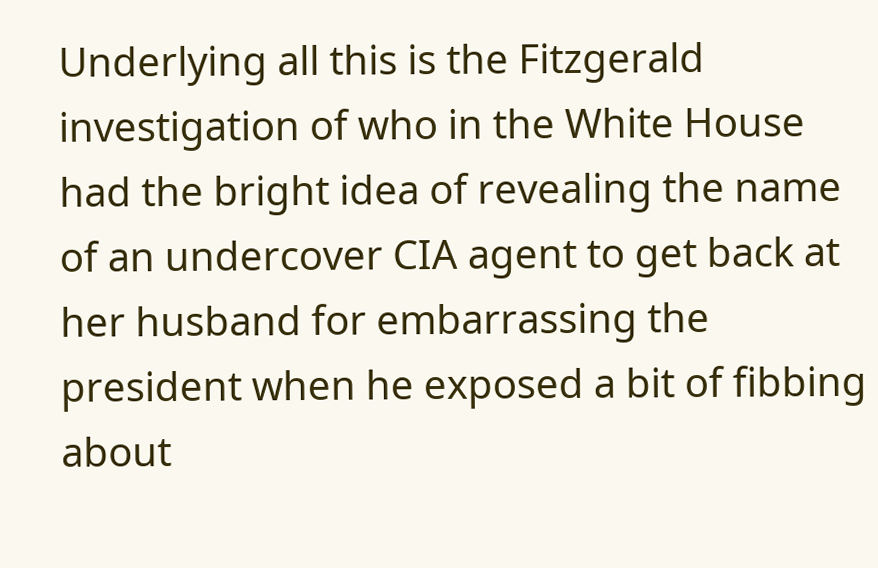Underlying all this is the Fitzgerald investigation of who in the White House had the bright idea of revealing the name of an undercover CIA agent to get back at her husband for embarrassing the president when he exposed a bit of fibbing about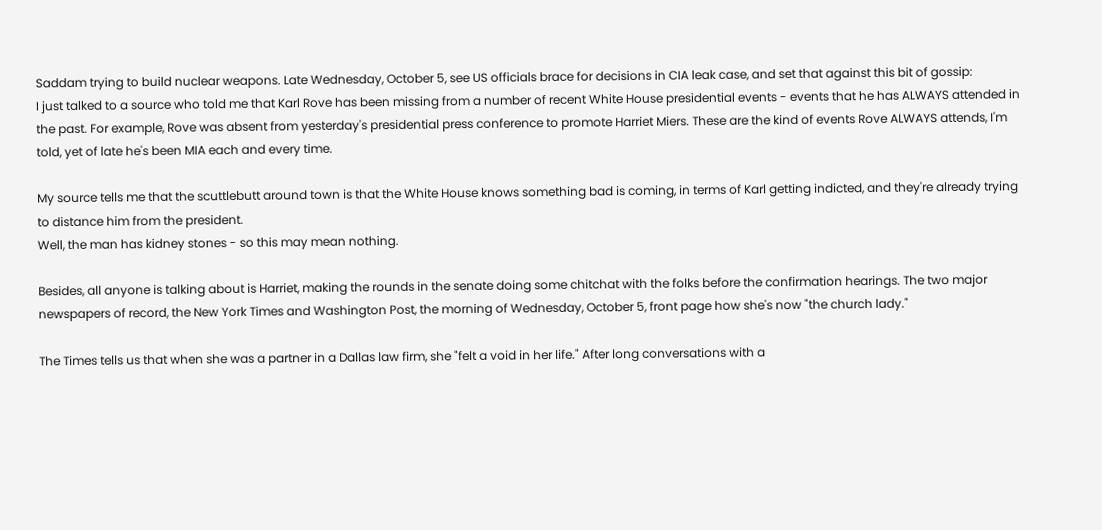Saddam trying to build nuclear weapons. Late Wednesday, October 5, see US officials brace for decisions in CIA leak case, and set that against this bit of gossip:
I just talked to a source who told me that Karl Rove has been missing from a number of recent White House presidential events - events that he has ALWAYS attended in the past. For example, Rove was absent from yesterday's presidential press conference to promote Harriet Miers. These are the kind of events Rove ALWAYS attends, I'm told, yet of late he's been MIA each and every time.

My source tells me that the scuttlebutt around town is that the White House knows something bad is coming, in terms of Karl getting indicted, and they're already trying to distance him from the president.
Well, the man has kidney stones - so this may mean nothing.

Besides, all anyone is talking about is Harriet, making the rounds in the senate doing some chitchat with the folks before the confirmation hearings. The two major newspapers of record, the New York Times and Washington Post, the morning of Wednesday, October 5, front page how she's now "the church lady."

The Times tells us that when she was a partner in a Dallas law firm, she "felt a void in her life." After long conversations with a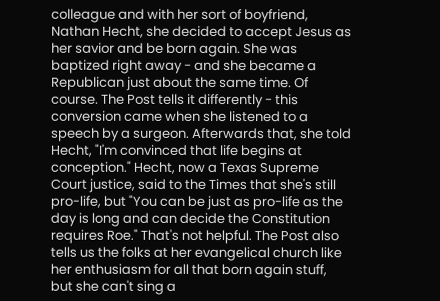colleague and with her sort of boyfriend, Nathan Hecht, she decided to accept Jesus as her savior and be born again. She was baptized right away - and she became a Republican just about the same time. Of course. The Post tells it differently - this conversion came when she listened to a speech by a surgeon. Afterwards that, she told Hecht, "I'm convinced that life begins at conception." Hecht, now a Texas Supreme Court justice, said to the Times that she's still pro-life, but "You can be just as pro-life as the day is long and can decide the Constitution requires Roe." That's not helpful. The Post also tells us the folks at her evangelical church like her enthusiasm for all that born again stuff, but she can't sing a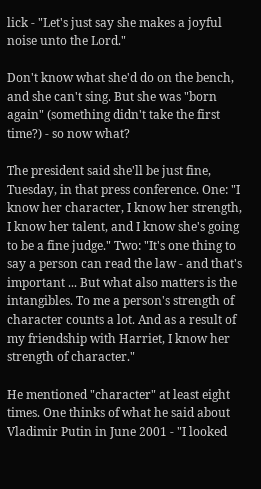lick - "Let's just say she makes a joyful noise unto the Lord."

Don't know what she'd do on the bench, and she can't sing. But she was "born again" (something didn't take the first time?) - so now what?

The president said she'll be just fine, Tuesday, in that press conference. One: "I know her character, I know her strength, I know her talent, and I know she's going to be a fine judge." Two: "It's one thing to say a person can read the law - and that's important ... But what also matters is the intangibles. To me a person's strength of character counts a lot. And as a result of my friendship with Harriet, I know her strength of character."

He mentioned "character" at least eight times. One thinks of what he said about Vladimir Putin in June 2001 - "I looked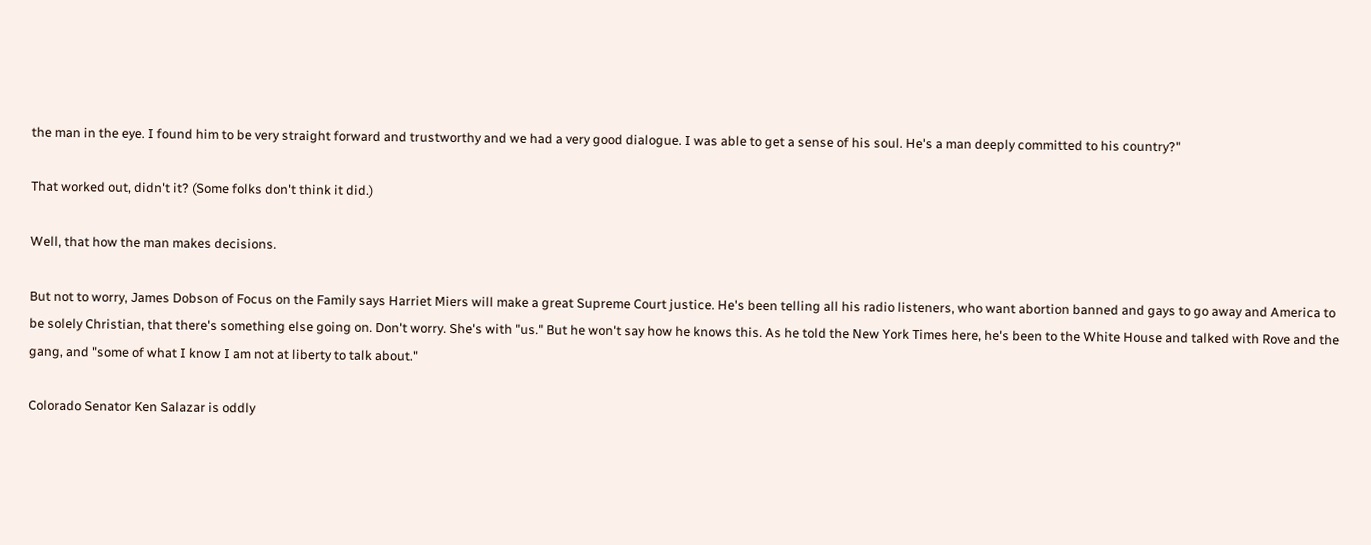the man in the eye. I found him to be very straight forward and trustworthy and we had a very good dialogue. I was able to get a sense of his soul. He's a man deeply committed to his country?"

That worked out, didn't it? (Some folks don't think it did.)

Well, that how the man makes decisions.

But not to worry, James Dobson of Focus on the Family says Harriet Miers will make a great Supreme Court justice. He's been telling all his radio listeners, who want abortion banned and gays to go away and America to be solely Christian, that there's something else going on. Don't worry. She's with "us." But he won't say how he knows this. As he told the New York Times here, he's been to the White House and talked with Rove and the gang, and "some of what I know I am not at liberty to talk about."

Colorado Senator Ken Salazar is oddly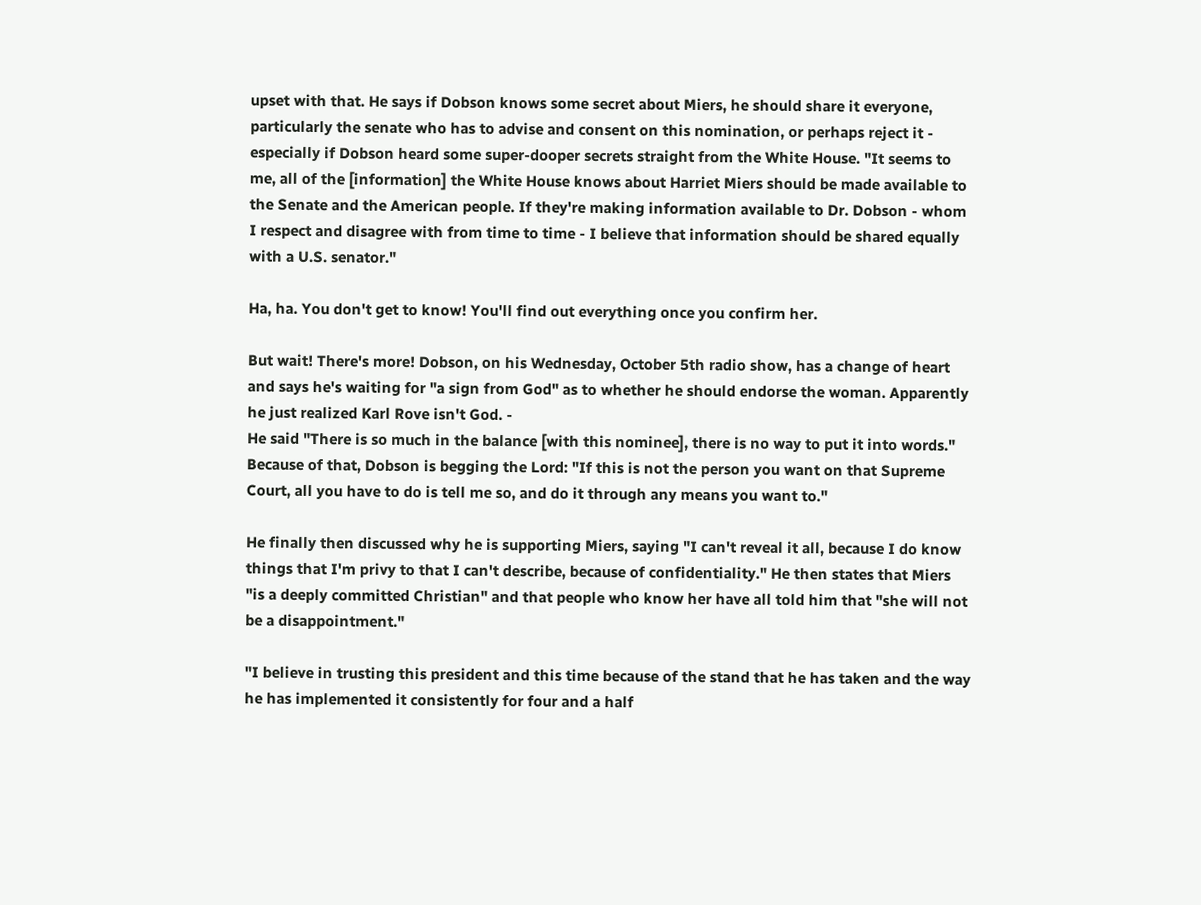upset with that. He says if Dobson knows some secret about Miers, he should share it everyone, particularly the senate who has to advise and consent on this nomination, or perhaps reject it - especially if Dobson heard some super-dooper secrets straight from the White House. "It seems to me, all of the [information] the White House knows about Harriet Miers should be made available to the Senate and the American people. If they're making information available to Dr. Dobson - whom I respect and disagree with from time to time - I believe that information should be shared equally with a U.S. senator."

Ha, ha. You don't get to know! You'll find out everything once you confirm her.

But wait! There's more! Dobson, on his Wednesday, October 5th radio show, has a change of heart and says he's waiting for "a sign from God" as to whether he should endorse the woman. Apparently he just realized Karl Rove isn't God. -
He said "There is so much in the balance [with this nominee], there is no way to put it into words." Because of that, Dobson is begging the Lord: "If this is not the person you want on that Supreme Court, all you have to do is tell me so, and do it through any means you want to."

He finally then discussed why he is supporting Miers, saying "I can't reveal it all, because I do know things that I'm privy to that I can't describe, because of confidentiality." He then states that Miers "is a deeply committed Christian" and that people who know her have all told him that "she will not be a disappointment."

"I believe in trusting this president and this time because of the stand that he has taken and the way he has implemented it consistently for four and a half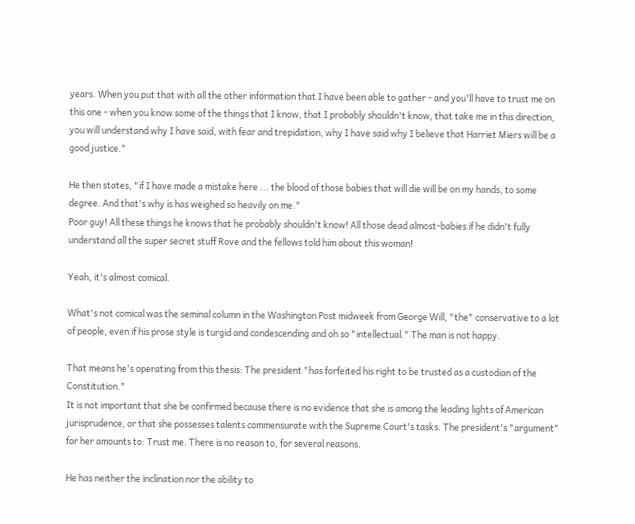years. When you put that with all the other information that I have been able to gather - and you'll have to trust me on this one - when you know some of the things that I know, that I probably shouldn't know, that take me in this direction, you will understand why I have said, with fear and trepidation, why I have said why I believe that Harriet Miers will be a good justice."

He then states, "if I have made a mistake here ... the blood of those babies that will die will be on my hands, to some degree. And that's why is has weighed so heavily on me."
Poor guy! All these things he knows that he probably shouldn't know! All those dead almost-babies if he didn't fully understand all the super secret stuff Rove and the fellows told him about this woman!

Yeah, it's almost comical.

What's not comical was the seminal column in the Washington Post midweek from George Will, "the" conservative to a lot of people, even if his prose style is turgid and condescending and oh so "intellectual." The man is not happy.

That means he's operating from this thesis: The president "has forfeited his right to be trusted as a custodian of the Constitution."
It is not important that she be confirmed because there is no evidence that she is among the leading lights of American jurisprudence, or that she possesses talents commensurate with the Supreme Court's tasks. The president's "argument" for her amounts to: Trust me. There is no reason to, for several reasons.

He has neither the inclination nor the ability to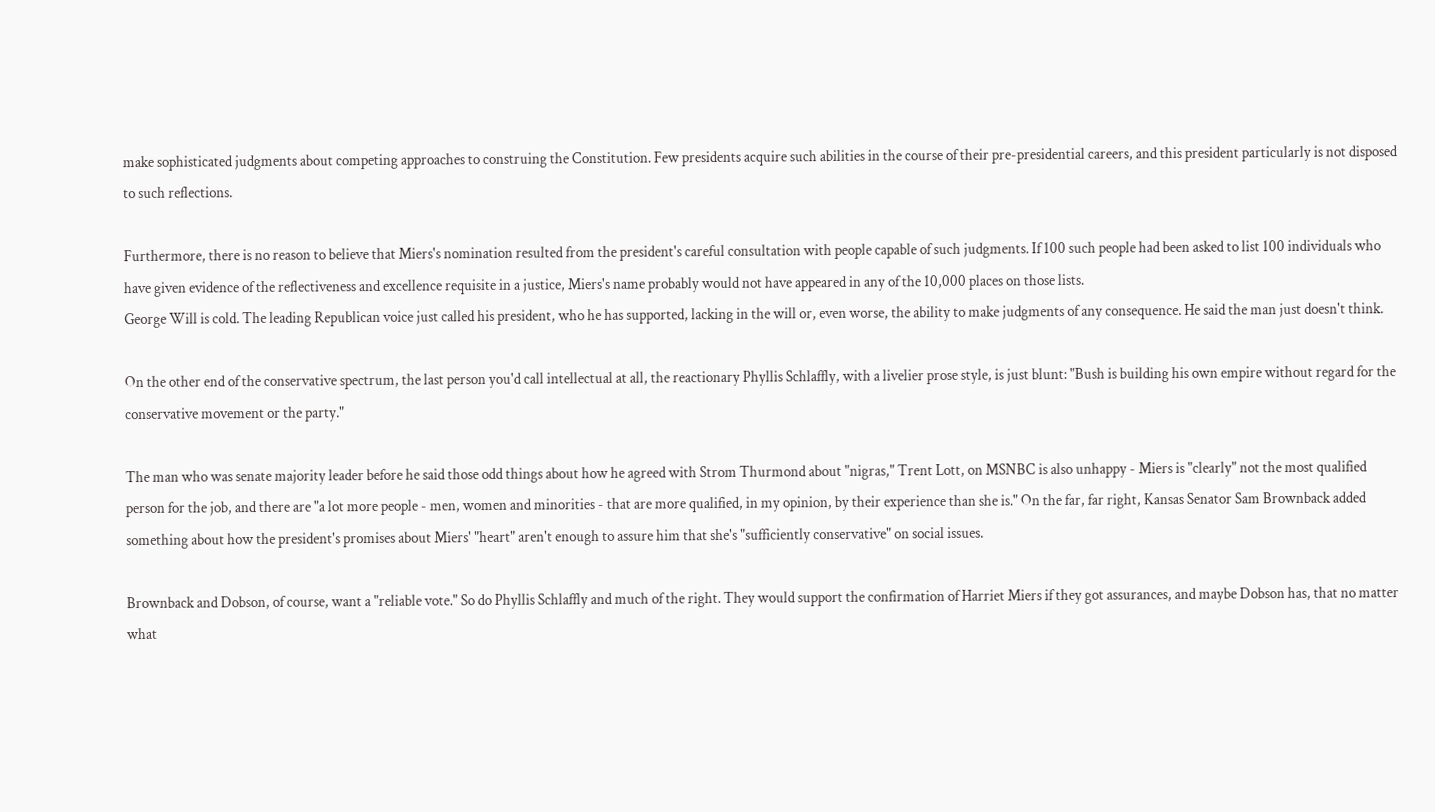make sophisticated judgments about competing approaches to construing the Constitution. Few presidents acquire such abilities in the course of their pre-presidential careers, and this president particularly is not disposed to such reflections.

Furthermore, there is no reason to believe that Miers's nomination resulted from the president's careful consultation with people capable of such judgments. If 100 such people had been asked to list 100 individuals who have given evidence of the reflectiveness and excellence requisite in a justice, Miers's name probably would not have appeared in any of the 10,000 places on those lists.
George Will is cold. The leading Republican voice just called his president, who he has supported, lacking in the will or, even worse, the ability to make judgments of any consequence. He said the man just doesn't think.

On the other end of the conservative spectrum, the last person you'd call intellectual at all, the reactionary Phyllis Schlaffly, with a livelier prose style, is just blunt: "Bush is building his own empire without regard for the conservative movement or the party."

The man who was senate majority leader before he said those odd things about how he agreed with Strom Thurmond about "nigras," Trent Lott, on MSNBC is also unhappy - Miers is "clearly" not the most qualified person for the job, and there are "a lot more people - men, women and minorities - that are more qualified, in my opinion, by their experience than she is." On the far, far right, Kansas Senator Sam Brownback added something about how the president's promises about Miers' "heart" aren't enough to assure him that she's "sufficiently conservative" on social issues.

Brownback and Dobson, of course, want a "reliable vote." So do Phyllis Schlaffly and much of the right. They would support the confirmation of Harriet Miers if they got assurances, and maybe Dobson has, that no matter what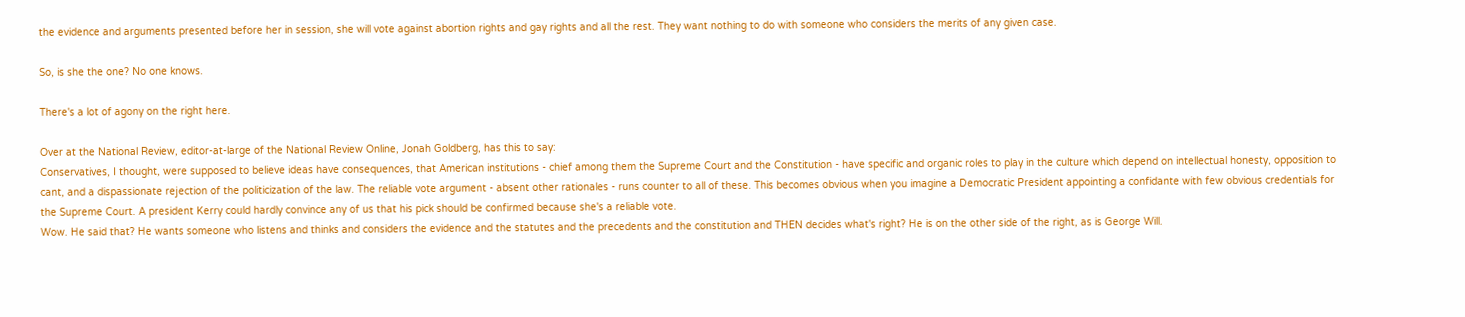the evidence and arguments presented before her in session, she will vote against abortion rights and gay rights and all the rest. They want nothing to do with someone who considers the merits of any given case.

So, is she the one? No one knows.

There's a lot of agony on the right here.

Over at the National Review, editor-at-large of the National Review Online, Jonah Goldberg, has this to say:
Conservatives, I thought, were supposed to believe ideas have consequences, that American institutions - chief among them the Supreme Court and the Constitution - have specific and organic roles to play in the culture which depend on intellectual honesty, opposition to cant, and a dispassionate rejection of the politicization of the law. The reliable vote argument - absent other rationales - runs counter to all of these. This becomes obvious when you imagine a Democratic President appointing a confidante with few obvious credentials for the Supreme Court. A president Kerry could hardly convince any of us that his pick should be confirmed because she's a reliable vote.
Wow. He said that? He wants someone who listens and thinks and considers the evidence and the statutes and the precedents and the constitution and THEN decides what's right? He is on the other side of the right, as is George Will.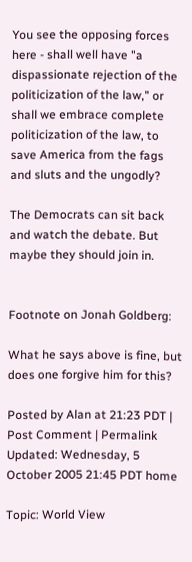You see the opposing forces here - shall well have "a dispassionate rejection of the politicization of the law," or shall we embrace complete politicization of the law, to save America from the fags and sluts and the ungodly?

The Democrats can sit back and watch the debate. But maybe they should join in.


Footnote on Jonah Goldberg:

What he says above is fine, but does one forgive him for this?

Posted by Alan at 21:23 PDT | Post Comment | Permalink
Updated: Wednesday, 5 October 2005 21:45 PDT home

Topic: World View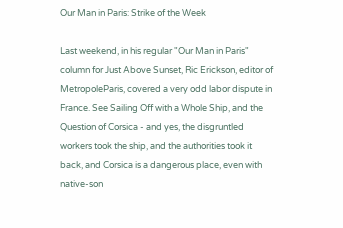Our Man in Paris: Strike of the Week

Last weekend, in his regular "Our Man in Paris" column for Just Above Sunset, Ric Erickson, editor of MetropoleParis, covered a very odd labor dispute in France. See Sailing Off with a Whole Ship, and the Question of Corsica - and yes, the disgruntled workers took the ship, and the authorities took it back, and Corsica is a dangerous place, even with native-son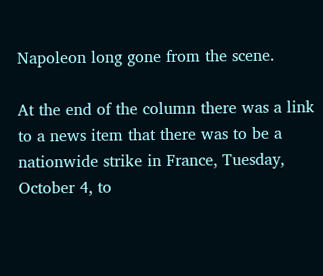Napoleon long gone from the scene.

At the end of the column there was a link to a news item that there was to be a nationwide strike in France, Tuesday, October 4, to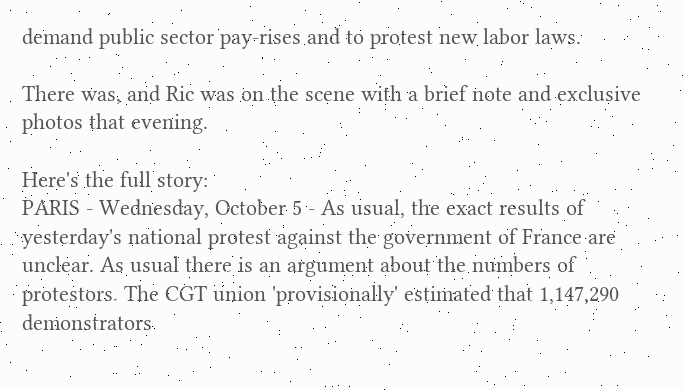demand public sector pay-rises and to protest new labor laws.

There was, and Ric was on the scene with a brief note and exclusive photos that evening.

Here's the full story:
PARIS - Wednesday, October 5 - As usual, the exact results of yesterday's national protest against the government of France are unclear. As usual there is an argument about the numbers of protestors. The CGT union 'provisionally' estimated that 1,147,290 demonstrators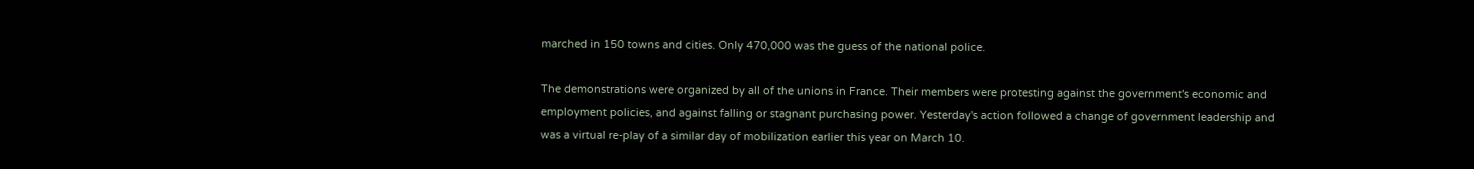marched in 150 towns and cities. Only 470,000 was the guess of the national police.

The demonstrations were organized by all of the unions in France. Their members were protesting against the government's economic and employment policies, and against falling or stagnant purchasing power. Yesterday's action followed a change of government leadership and was a virtual re-play of a similar day of mobilization earlier this year on March 10.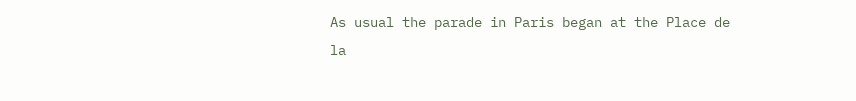As usual the parade in Paris began at the Place de la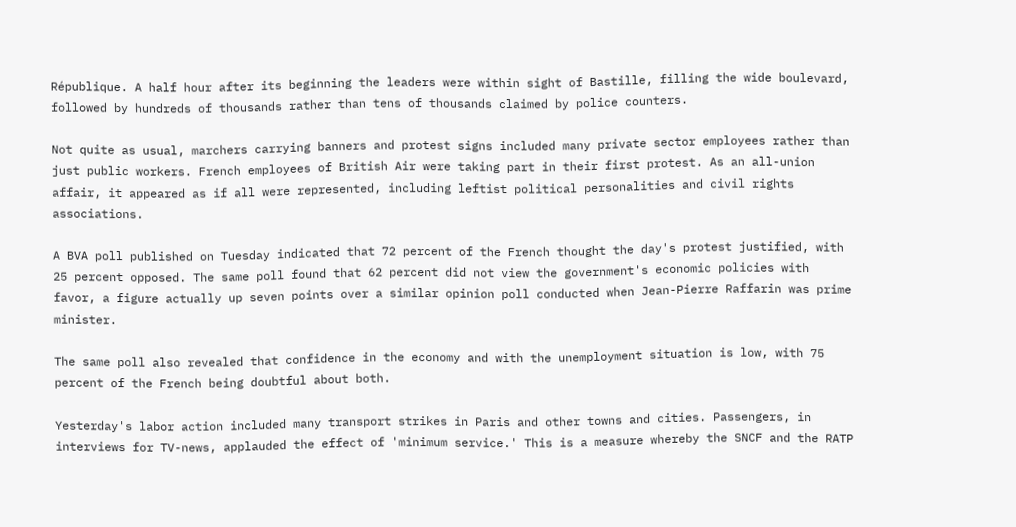République. A half hour after its beginning the leaders were within sight of Bastille, filling the wide boulevard, followed by hundreds of thousands rather than tens of thousands claimed by police counters.

Not quite as usual, marchers carrying banners and protest signs included many private sector employees rather than just public workers. French employees of British Air were taking part in their first protest. As an all-union affair, it appeared as if all were represented, including leftist political personalities and civil rights associations.

A BVA poll published on Tuesday indicated that 72 percent of the French thought the day's protest justified, with 25 percent opposed. The same poll found that 62 percent did not view the government's economic policies with favor, a figure actually up seven points over a similar opinion poll conducted when Jean-Pierre Raffarin was prime minister.

The same poll also revealed that confidence in the economy and with the unemployment situation is low, with 75 percent of the French being doubtful about both.

Yesterday's labor action included many transport strikes in Paris and other towns and cities. Passengers, in interviews for TV-news, applauded the effect of 'minimum service.' This is a measure whereby the SNCF and the RATP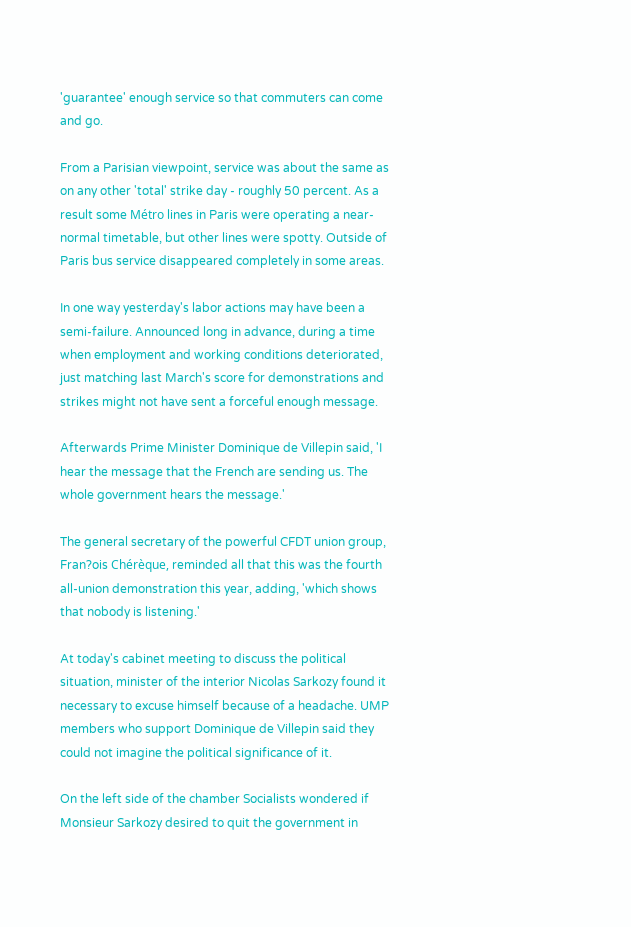'guarantee' enough service so that commuters can come and go.

From a Parisian viewpoint, service was about the same as on any other 'total' strike day - roughly 50 percent. As a result some Métro lines in Paris were operating a near-normal timetable, but other lines were spotty. Outside of Paris bus service disappeared completely in some areas.

In one way yesterday's labor actions may have been a semi-failure. Announced long in advance, during a time when employment and working conditions deteriorated, just matching last March's score for demonstrations and strikes might not have sent a forceful enough message.

Afterwards Prime Minister Dominique de Villepin said, 'I hear the message that the French are sending us. The whole government hears the message.'

The general secretary of the powerful CFDT union group, Fran?ois Chérèque, reminded all that this was the fourth all-union demonstration this year, adding, 'which shows that nobody is listening.'

At today's cabinet meeting to discuss the political situation, minister of the interior Nicolas Sarkozy found it necessary to excuse himself because of a headache. UMP members who support Dominique de Villepin said they could not imagine the political significance of it.

On the left side of the chamber Socialists wondered if Monsieur Sarkozy desired to quit the government in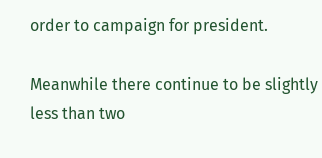order to campaign for president.

Meanwhile there continue to be slightly less than two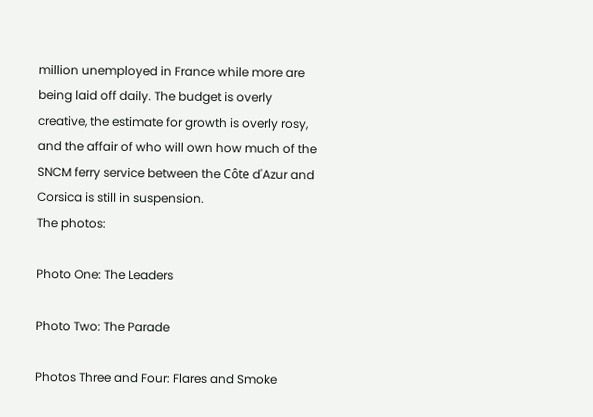million unemployed in France while more are being laid off daily. The budget is overly creative, the estimate for growth is overly rosy, and the affair of who will own how much of the SNCM ferry service between the Côte d'Azur and Corsica is still in suspension.
The photos:

Photo One: The Leaders

Photo Two: The Parade

Photos Three and Four: Flares and Smoke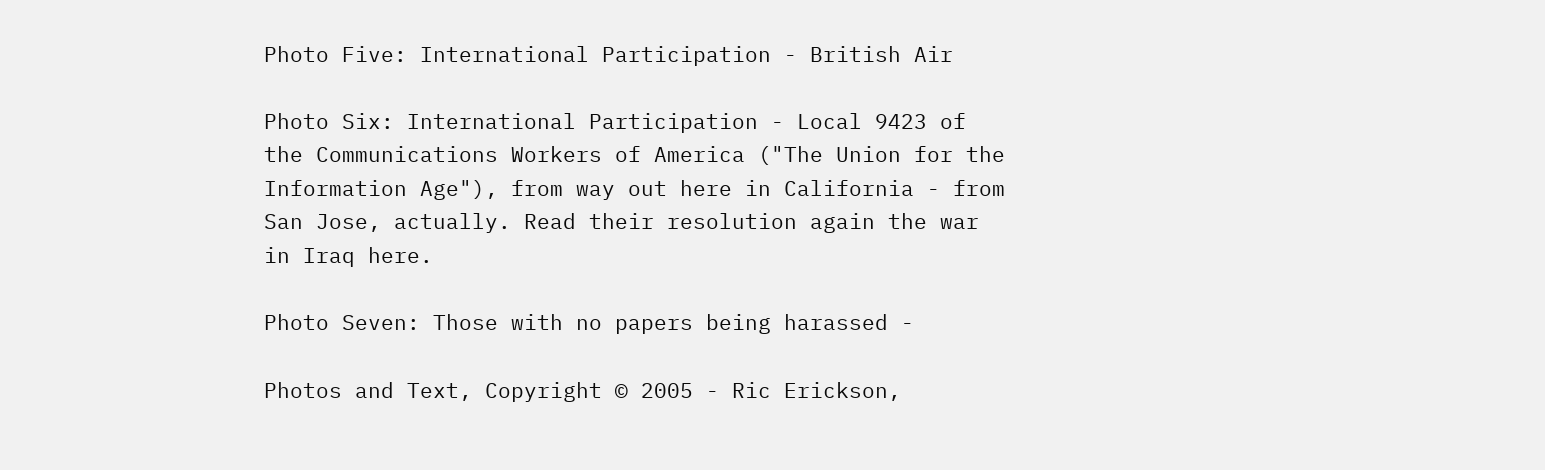Photo Five: International Participation - British Air

Photo Six: International Participation - Local 9423 of the Communications Workers of America ("The Union for the Information Age"), from way out here in California - from San Jose, actually. Read their resolution again the war in Iraq here.

Photo Seven: Those with no papers being harassed -

Photos and Text, Copyright © 2005 - Ric Erickson,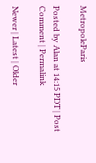MetropoleParis

Posted by Alan at 14:15 PDT | Post Comment | Permalink

Newer | Latest | Older